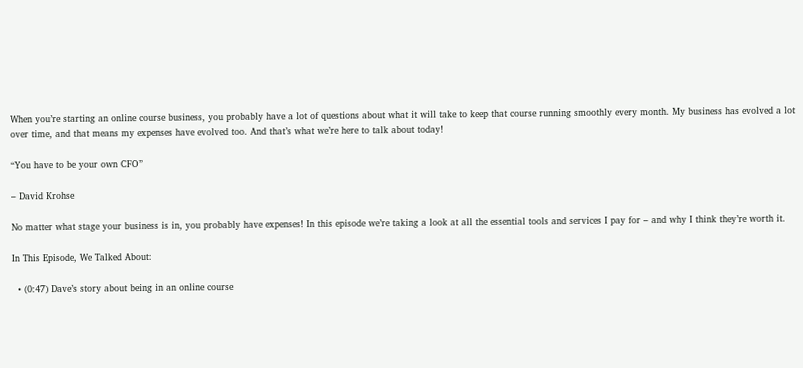When you’re starting an online course business, you probably have a lot of questions about what it will take to keep that course running smoothly every month. My business has evolved a lot over time, and that means my expenses have evolved too. And that’s what we’re here to talk about today!

“You have to be your own CFO”

– David Krohse

No matter what stage your business is in, you probably have expenses! In this episode we’re taking a look at all the essential tools and services I pay for – and why I think they’re worth it.

In This Episode, We Talked About:

  • (0:47) Dave’s story about being in an online course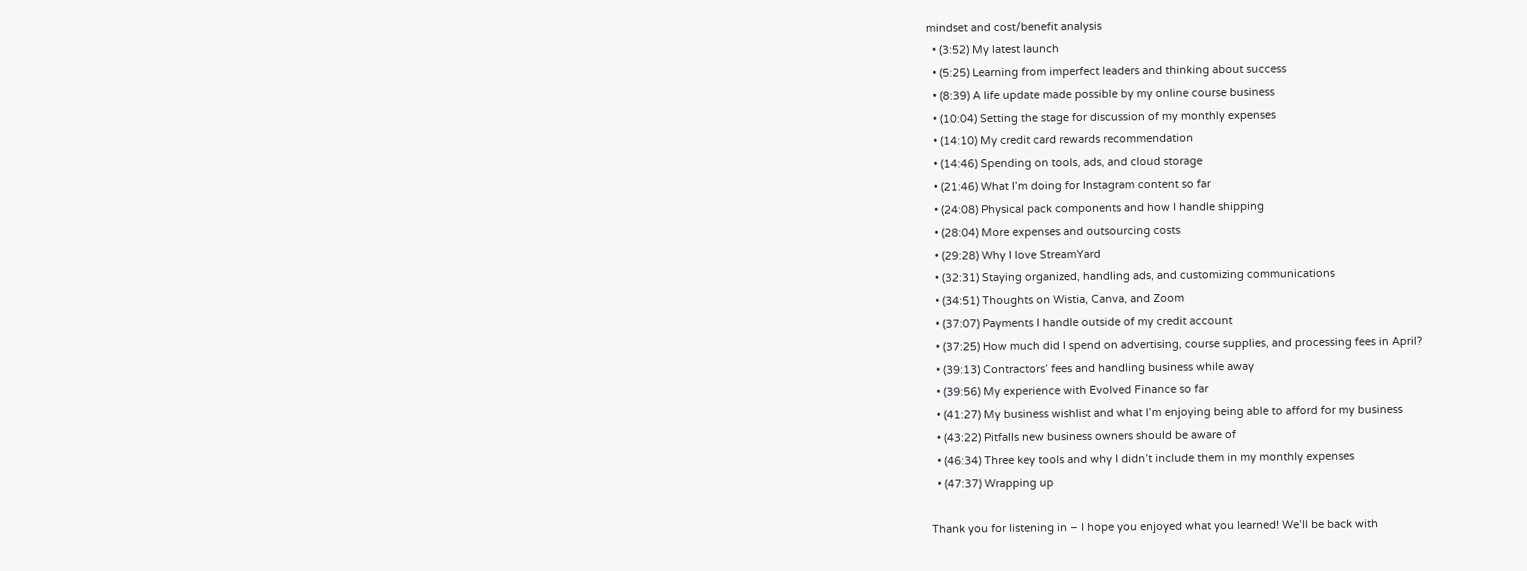mindset and cost/benefit analysis
  • (3:52) My latest launch
  • (5:25) Learning from imperfect leaders and thinking about success
  • (8:39) A life update made possible by my online course business
  • (10:04) Setting the stage for discussion of my monthly expenses
  • (14:10) My credit card rewards recommendation
  • (14:46) Spending on tools, ads, and cloud storage
  • (21:46) What I’m doing for Instagram content so far
  • (24:08) Physical pack components and how I handle shipping
  • (28:04) More expenses and outsourcing costs
  • (29:28) Why I love StreamYard
  • (32:31) Staying organized, handling ads, and customizing communications
  • (34:51) Thoughts on Wistia, Canva, and Zoom
  • (37:07) Payments I handle outside of my credit account
  • (37:25) How much did I spend on advertising, course supplies, and processing fees in April?
  • (39:13) Contractors’ fees and handling business while away
  • (39:56) My experience with Evolved Finance so far
  • (41:27) My business wishlist and what I’m enjoying being able to afford for my business
  • (43:22) Pitfalls new business owners should be aware of
  • (46:34) Three key tools and why I didn’t include them in my monthly expenses
  • (47:37) Wrapping up

Thank you for listening in – I hope you enjoyed what you learned! We’ll be back with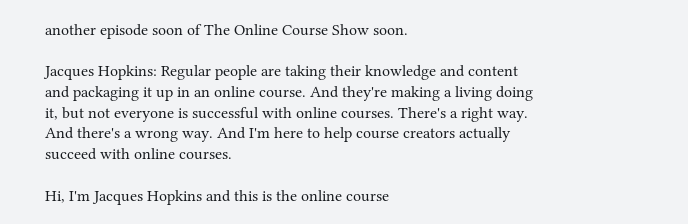another episode soon of The Online Course Show soon.

Jacques Hopkins: Regular people are taking their knowledge and content and packaging it up in an online course. And they're making a living doing it, but not everyone is successful with online courses. There's a right way. And there's a wrong way. And I'm here to help course creators actually succeed with online courses.

Hi, I'm Jacques Hopkins and this is the online course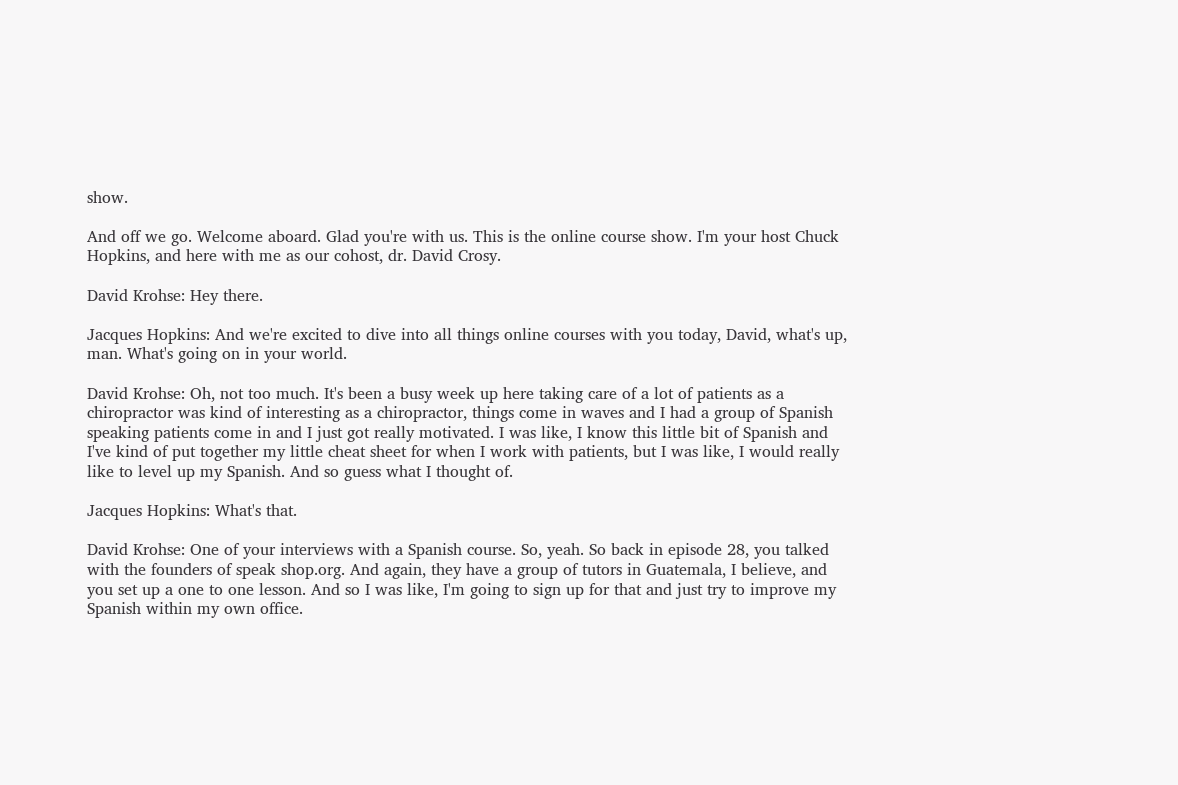show.

And off we go. Welcome aboard. Glad you're with us. This is the online course show. I'm your host Chuck Hopkins, and here with me as our cohost, dr. David Crosy.

David Krohse: Hey there.

Jacques Hopkins: And we're excited to dive into all things online courses with you today, David, what's up, man. What's going on in your world.

David Krohse: Oh, not too much. It's been a busy week up here taking care of a lot of patients as a chiropractor was kind of interesting as a chiropractor, things come in waves and I had a group of Spanish speaking patients come in and I just got really motivated. I was like, I know this little bit of Spanish and I've kind of put together my little cheat sheet for when I work with patients, but I was like, I would really like to level up my Spanish. And so guess what I thought of.

Jacques Hopkins: What's that.

David Krohse: One of your interviews with a Spanish course. So, yeah. So back in episode 28, you talked with the founders of speak shop.org. And again, they have a group of tutors in Guatemala, I believe, and you set up a one to one lesson. And so I was like, I'm going to sign up for that and just try to improve my Spanish within my own office.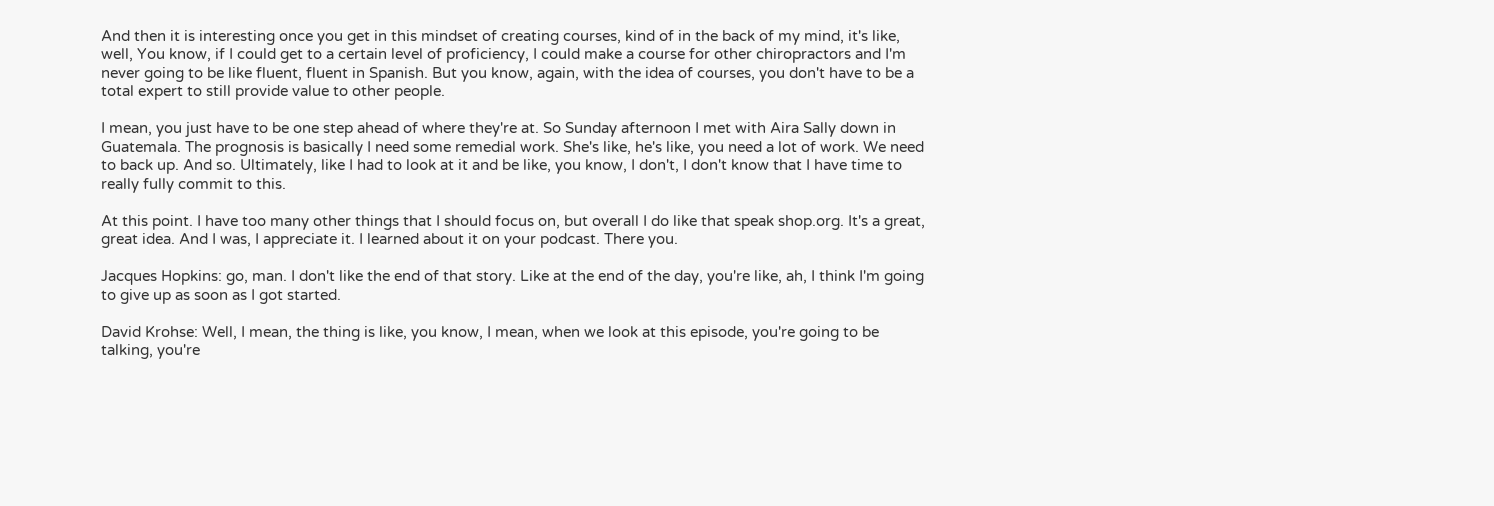And then it is interesting once you get in this mindset of creating courses, kind of in the back of my mind, it's like, well, You know, if I could get to a certain level of proficiency, I could make a course for other chiropractors and I'm never going to be like fluent, fluent in Spanish. But you know, again, with the idea of courses, you don't have to be a total expert to still provide value to other people.

I mean, you just have to be one step ahead of where they're at. So Sunday afternoon I met with Aira Sally down in Guatemala. The prognosis is basically I need some remedial work. She's like, he's like, you need a lot of work. We need to back up. And so. Ultimately, like I had to look at it and be like, you know, I don't, I don't know that I have time to really fully commit to this.

At this point. I have too many other things that I should focus on, but overall I do like that speak shop.org. It's a great, great idea. And I was, I appreciate it. I learned about it on your podcast. There you.

Jacques Hopkins: go, man. I don't like the end of that story. Like at the end of the day, you're like, ah, I think I'm going to give up as soon as I got started.

David Krohse: Well, I mean, the thing is like, you know, I mean, when we look at this episode, you're going to be talking, you're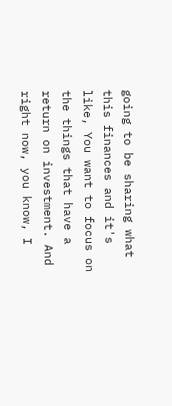going to be sharing what this finances and it's like, You want to focus on the things that have a return on investment. And right now, you know, I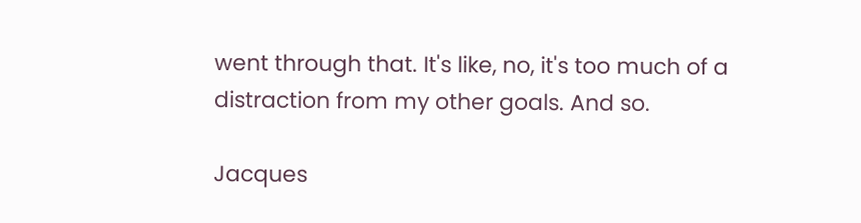went through that. It's like, no, it's too much of a distraction from my other goals. And so.

Jacques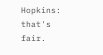Hopkins: that's fair.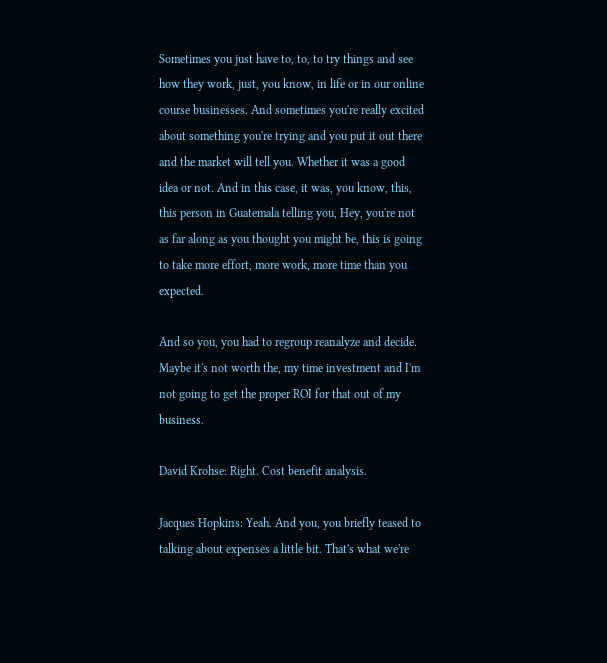Sometimes you just have to, to, to try things and see how they work, just, you know, in life or in our online course businesses. And sometimes you're really excited about something you're trying and you put it out there and the market will tell you. Whether it was a good idea or not. And in this case, it was, you know, this, this person in Guatemala telling you, Hey, you're not as far along as you thought you might be, this is going to take more effort, more work, more time than you expected.

And so you, you had to regroup reanalyze and decide. Maybe it's not worth the, my time investment and I'm not going to get the proper ROI for that out of my business.

David Krohse: Right. Cost benefit analysis.

Jacques Hopkins: Yeah. And you, you briefly teased to talking about expenses a little bit. That's what we're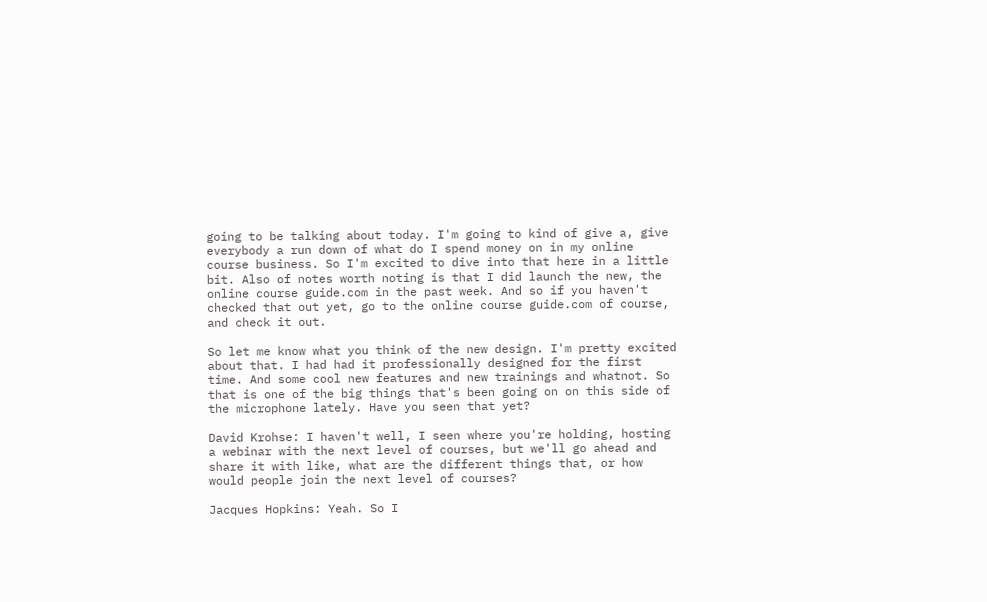going to be talking about today. I'm going to kind of give a, give everybody a run down of what do I spend money on in my online course business. So I'm excited to dive into that here in a little bit. Also of notes worth noting is that I did launch the new, the online course guide.com in the past week. And so if you haven't checked that out yet, go to the online course guide.com of course, and check it out.

So let me know what you think of the new design. I'm pretty excited about that. I had had it professionally designed for the first time. And some cool new features and new trainings and whatnot. So that is one of the big things that's been going on on this side of the microphone lately. Have you seen that yet?

David Krohse: I haven't well, I seen where you're holding, hosting a webinar with the next level of courses, but we'll go ahead and share it with like, what are the different things that, or how would people join the next level of courses?

Jacques Hopkins: Yeah. So I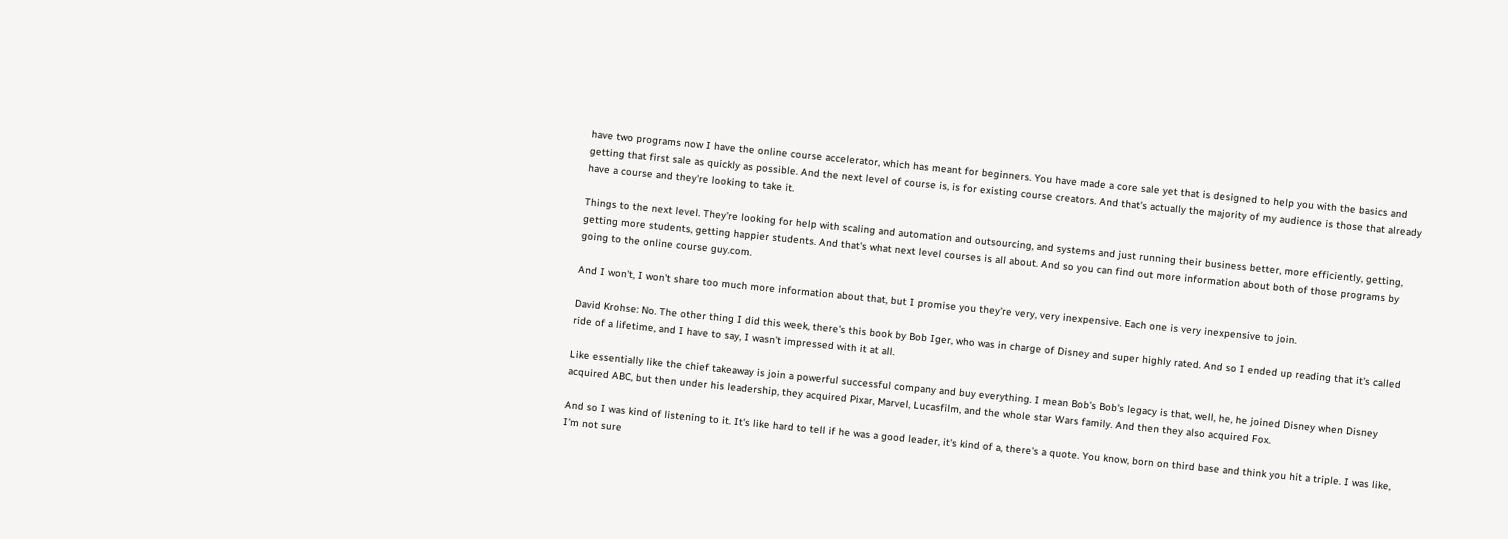have two programs now I have the online course accelerator, which has meant for beginners. You have made a core sale yet that is designed to help you with the basics and getting that first sale as quickly as possible. And the next level of course is, is for existing course creators. And that's actually the majority of my audience is those that already have a course and they're looking to take it.

Things to the next level. They're looking for help with scaling and automation and outsourcing, and systems and just running their business better, more efficiently, getting, getting more students, getting happier students. And that's what next level courses is all about. And so you can find out more information about both of those programs by going to the online course guy.com.

And I won't, I won't share too much more information about that, but I promise you they're very, very inexpensive. Each one is very inexpensive to join.

David Krohse: No. The other thing I did this week, there's this book by Bob Iger, who was in charge of Disney and super highly rated. And so I ended up reading that it's called ride of a lifetime, and I have to say, I wasn't impressed with it at all.

Like essentially like the chief takeaway is join a powerful successful company and buy everything. I mean Bob's Bob's legacy is that, well, he, he joined Disney when Disney acquired ABC, but then under his leadership, they acquired Pixar, Marvel, Lucasfilm, and the whole star Wars family. And then they also acquired Fox.

And so I was kind of listening to it. It's like hard to tell if he was a good leader, it's kind of a, there's a quote. You know, born on third base and think you hit a triple. I was like, I'm not sure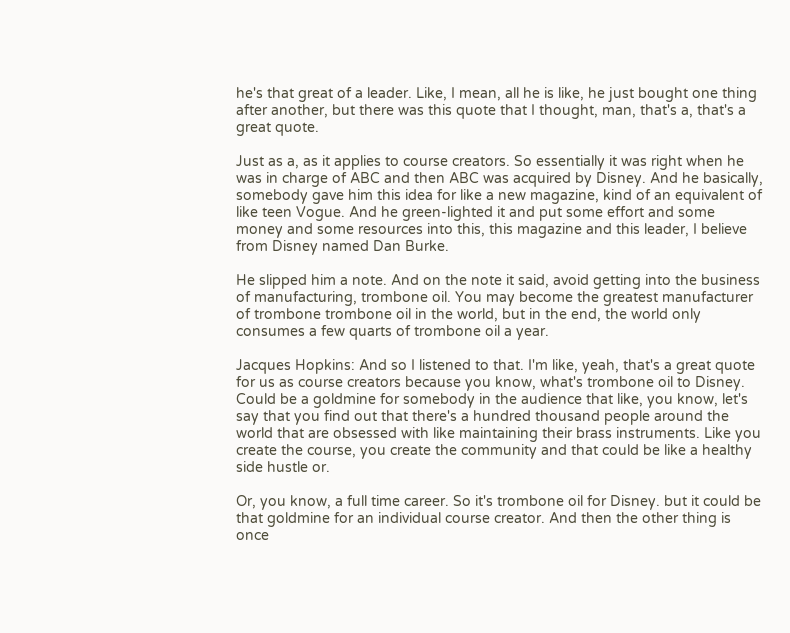he's that great of a leader. Like, I mean, all he is like, he just bought one thing after another, but there was this quote that I thought, man, that's a, that's a great quote.

Just as a, as it applies to course creators. So essentially it was right when he was in charge of ABC and then ABC was acquired by Disney. And he basically, somebody gave him this idea for like a new magazine, kind of an equivalent of like teen Vogue. And he green-lighted it and put some effort and some money and some resources into this, this magazine and this leader, I believe from Disney named Dan Burke.

He slipped him a note. And on the note it said, avoid getting into the business of manufacturing, trombone oil. You may become the greatest manufacturer of trombone trombone oil in the world, but in the end, the world only consumes a few quarts of trombone oil a year.

Jacques Hopkins: And so I listened to that. I'm like, yeah, that's a great quote for us as course creators because you know, what's trombone oil to Disney. Could be a goldmine for somebody in the audience that like, you know, let's say that you find out that there's a hundred thousand people around the world that are obsessed with like maintaining their brass instruments. Like you create the course, you create the community and that could be like a healthy side hustle or.

Or, you know, a full time career. So it's trombone oil for Disney. but it could be that goldmine for an individual course creator. And then the other thing is once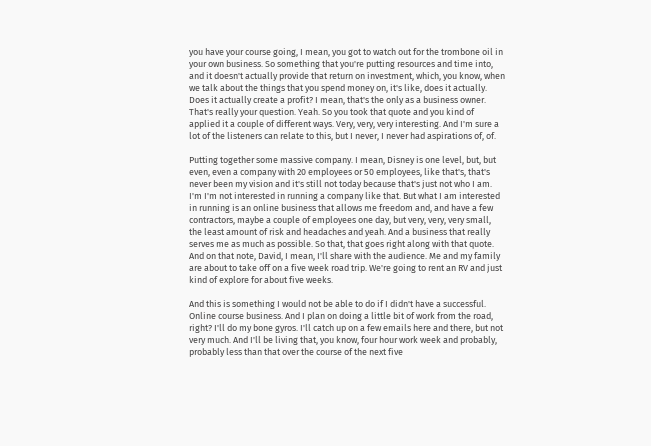you have your course going, I mean, you got to watch out for the trombone oil in your own business. So something that you're putting resources and time into, and it doesn't actually provide that return on investment, which, you know, when we talk about the things that you spend money on, it's like, does it actually. Does it actually create a profit? I mean, that's the only as a business owner. That's really your question. Yeah. So you took that quote and you kind of applied it a couple of different ways. Very, very, very interesting. And I'm sure a lot of the listeners can relate to this, but I never, I never had aspirations of, of.

Putting together some massive company. I mean, Disney is one level, but, but even, even a company with 20 employees or 50 employees, like that's, that's never been my vision and it's still not today because that's just not who I am. I'm I'm not interested in running a company like that. But what I am interested in running is an online business that allows me freedom and, and have a few contractors, maybe a couple of employees one day, but very, very, very small, the least amount of risk and headaches and yeah. And a business that really serves me as much as possible. So that, that goes right along with that quote. And on that note, David, I mean, I'll share with the audience. Me and my family are about to take off on a five week road trip. We're going to rent an RV and just kind of explore for about five weeks.

And this is something I would not be able to do if I didn't have a successful. Online course business. And I plan on doing a little bit of work from the road, right? I'll do my bone gyros. I'll catch up on a few emails here and there, but not very much. And I'll be living that, you know, four hour work week and probably, probably less than that over the course of the next five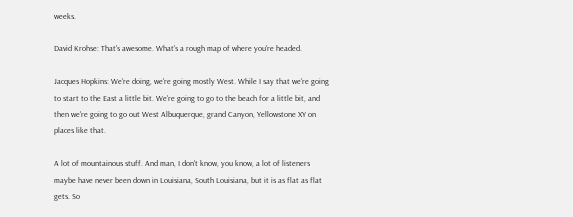weeks.

David Krohse: That's awesome. What's a rough map of where you're headed.

Jacques Hopkins: We're doing, we're going mostly West. While I say that we're going to start to the East a little bit. We're going to go to the beach for a little bit, and then we're going to go out West Albuquerque, grand Canyon, Yellowstone XY on places like that.

A lot of mountainous stuff. And man, I don't know, you know, a lot of listeners maybe have never been down in Louisiana, South Louisiana, but it is as flat as flat gets. So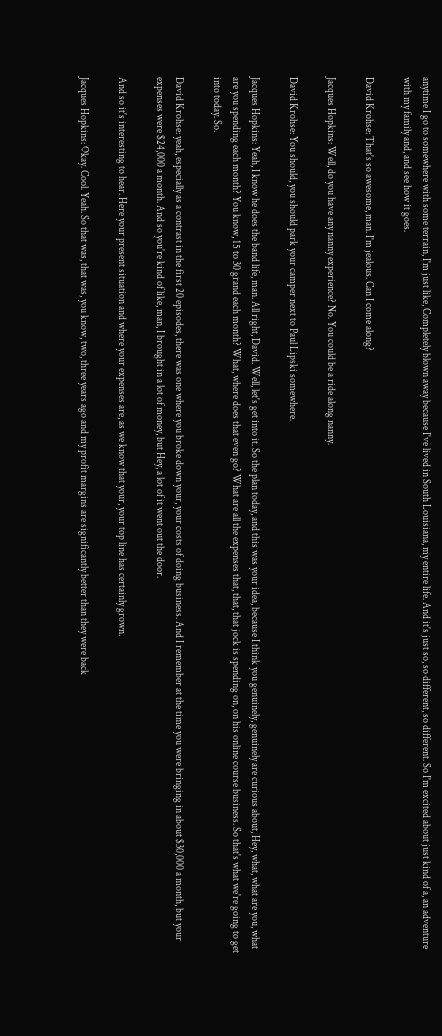anytime I go to somewhere with some terrain, I'm just like, Completely blown away because I've lived in South Louisiana, my entire life. And it's just so, so different, so different. So I'm excited about just kind of a, an adventure with my family and, and see how it goes.

David Krohse: That's so awesome, man. I'm jealous. Can I come along?

Jacques Hopkins: Well, do you have any nanny experience? No. You could be a ride along nanny.

David Krohse: You should, you should park your camper next to Paul Lipski somewhere.

Jacques Hopkins: Yeah, I know he does the band life, man. All right, David. Well, let's get into it. So the plan today, and this was your idea, because I think you genuinely, genuinely are curious about, Hey, what, what are you, what are you spending each month? You know, 15 to 30 grand each month? What, where does that even go? What are all the expenses that, that, that jock is spending on, on his online course business. So that's what we're going to get into today. So.

David Krohse: yeah, especially as a contrast in the first 20 episodes, there was one where you broke down your, your costs of doing business. And I remember at the time you were bringing in about $30,000 a month, but your expenses were $24,000 a month. And so you're kind of like, man, I brought in a lot of money, but Hey, a lot of it went out the door.

And so it's interesting to hear. Here your present situation and where your expenses are, as we know that your, your top line has certainly grown.

Jacques Hopkins: Okay. Cool. Yeah. So that was, that was, you know, two, three years ago and my profit margins are significantly better than they were back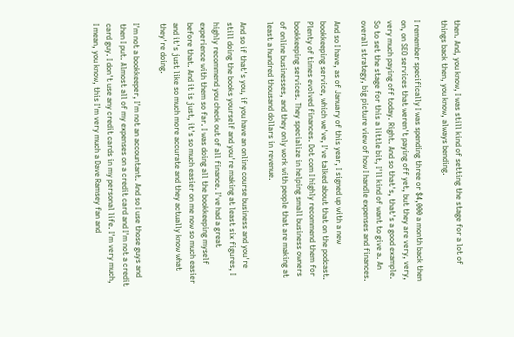then. And, you know, I was still kind of setting the stage for a lot of things back then, you know, always bending.

I remember specifically I was spending three or $4,000 a month back then on, on SEO services that weren't paying off yet, but they are very, very, very much paying off today. Right. And so that's, that's a good example. So to set the stage for this a little bit, I'll kind of want to give a. An overall strategy, big picture view of how I handle expenses and finances.

And so I have, as of January of this year, I signed up with a new bookkeeping service, which we've, I've talked about that on the podcast. Plenty of times evolved finances. Dot com I highly recommend them for bookkeeping services. They specialize in helping small business owners of online businesses, and they only work with people that are making at least a hundred thousand dollars in revenue.

And so if that's you, if you have an online course business and you're still doing the books yourself and you're making at least six figures, I highly recommend you check out of all finance. I've had a great experience with them so far. I was doing all the bookkeeping myself before that. And it is just, it's so much easier on me now so much easier and it's just like so much more accurate and they actually know what they're doing.

I'm not a bookkeeper, I'm not an accountant. And so I use those guys and then I put. Almost all of my expenses on a credit card and I'm not a credit card guy. I don't use any credit cards in my personal life. I'm very much, I mean, you know, this I'm very much a Dave Ramsey fan and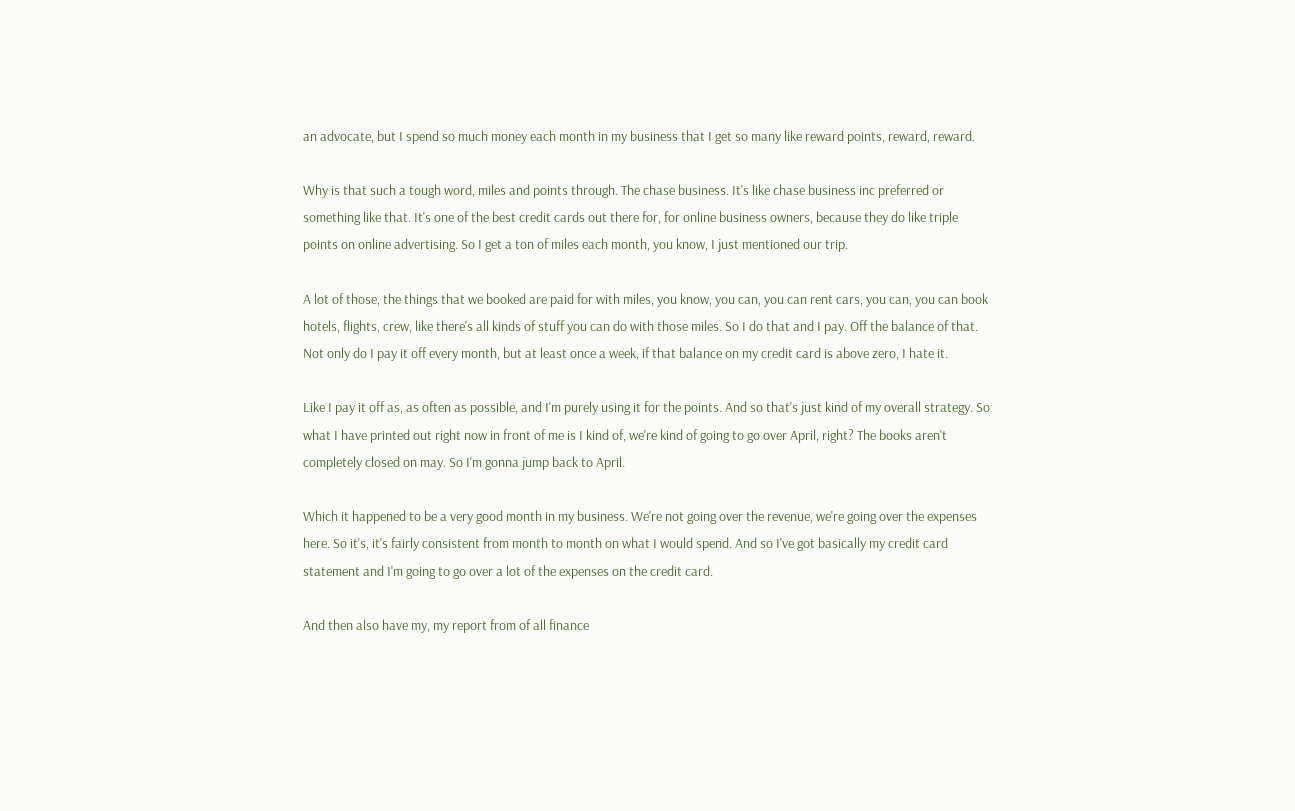an advocate, but I spend so much money each month in my business that I get so many like reward points, reward, reward.

Why is that such a tough word, miles and points through. The chase business. It's like chase business inc preferred or something like that. It's one of the best credit cards out there for, for online business owners, because they do like triple points on online advertising. So I get a ton of miles each month, you know, I just mentioned our trip.

A lot of those, the things that we booked are paid for with miles, you know, you can, you can rent cars, you can, you can book hotels, flights, crew, like there's all kinds of stuff you can do with those miles. So I do that and I pay. Off the balance of that. Not only do I pay it off every month, but at least once a week, if that balance on my credit card is above zero, I hate it.

Like I pay it off as, as often as possible, and I'm purely using it for the points. And so that's just kind of my overall strategy. So what I have printed out right now in front of me is I kind of, we're kind of going to go over April, right? The books aren't completely closed on may. So I'm gonna jump back to April.

Which it happened to be a very good month in my business. We're not going over the revenue, we're going over the expenses here. So it's, it's fairly consistent from month to month on what I would spend. And so I've got basically my credit card statement and I'm going to go over a lot of the expenses on the credit card.

And then also have my, my report from of all finance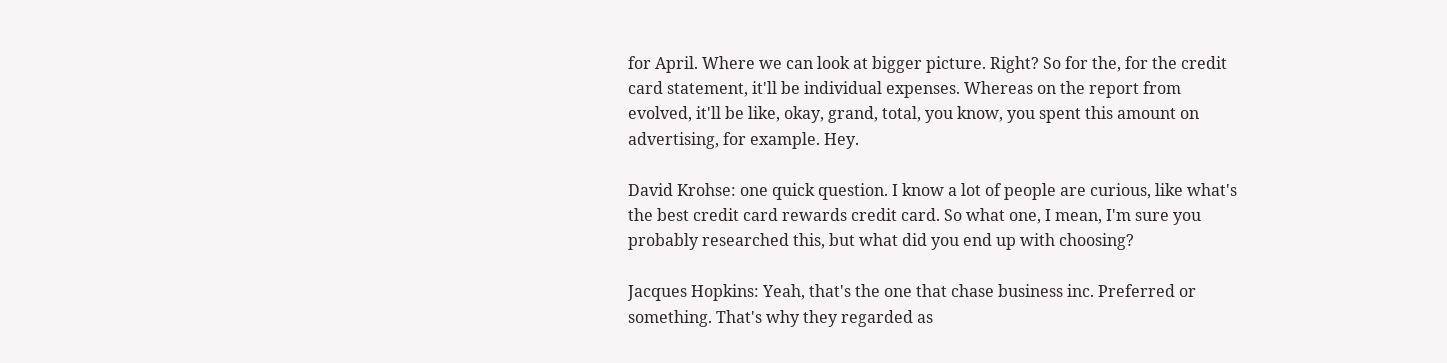for April. Where we can look at bigger picture. Right? So for the, for the credit card statement, it'll be individual expenses. Whereas on the report from evolved, it'll be like, okay, grand, total, you know, you spent this amount on advertising, for example. Hey.

David Krohse: one quick question. I know a lot of people are curious, like what's the best credit card rewards credit card. So what one, I mean, I'm sure you probably researched this, but what did you end up with choosing?

Jacques Hopkins: Yeah, that's the one that chase business inc. Preferred or something. That's why they regarded as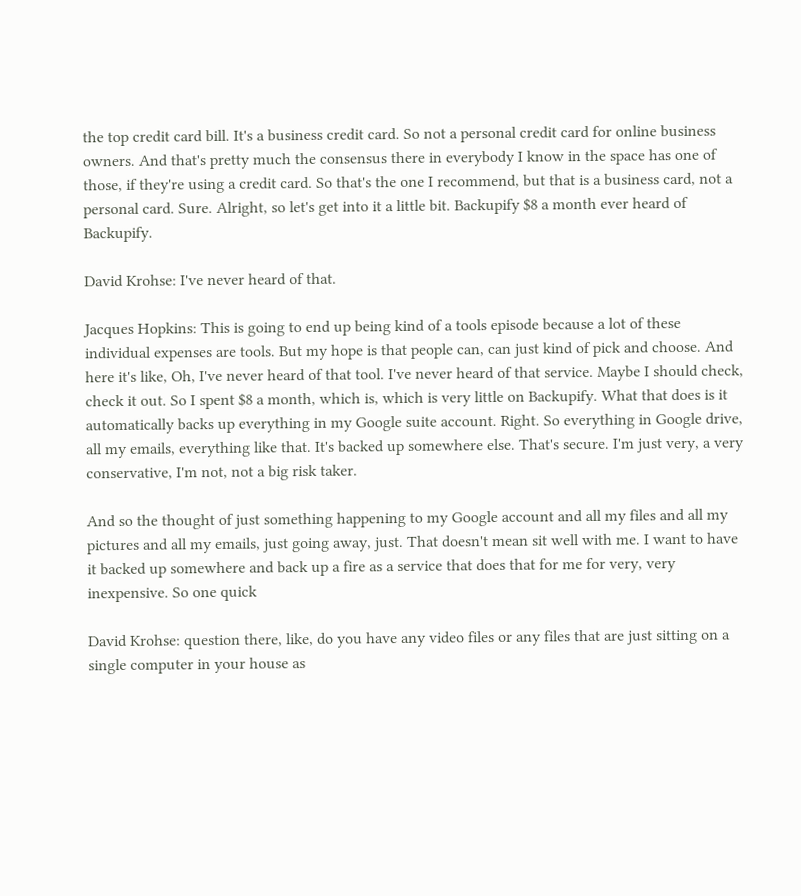the top credit card bill. It's a business credit card. So not a personal credit card for online business owners. And that's pretty much the consensus there in everybody I know in the space has one of those, if they're using a credit card. So that's the one I recommend, but that is a business card, not a personal card. Sure. Alright, so let's get into it a little bit. Backupify $8 a month ever heard of Backupify.

David Krohse: I've never heard of that.

Jacques Hopkins: This is going to end up being kind of a tools episode because a lot of these individual expenses are tools. But my hope is that people can, can just kind of pick and choose. And here it's like, Oh, I've never heard of that tool. I've never heard of that service. Maybe I should check, check it out. So I spent $8 a month, which is, which is very little on Backupify. What that does is it automatically backs up everything in my Google suite account. Right. So everything in Google drive, all my emails, everything like that. It's backed up somewhere else. That's secure. I'm just very, a very conservative, I'm not, not a big risk taker.

And so the thought of just something happening to my Google account and all my files and all my pictures and all my emails, just going away, just. That doesn't mean sit well with me. I want to have it backed up somewhere and back up a fire as a service that does that for me for very, very inexpensive. So one quick

David Krohse: question there, like, do you have any video files or any files that are just sitting on a single computer in your house as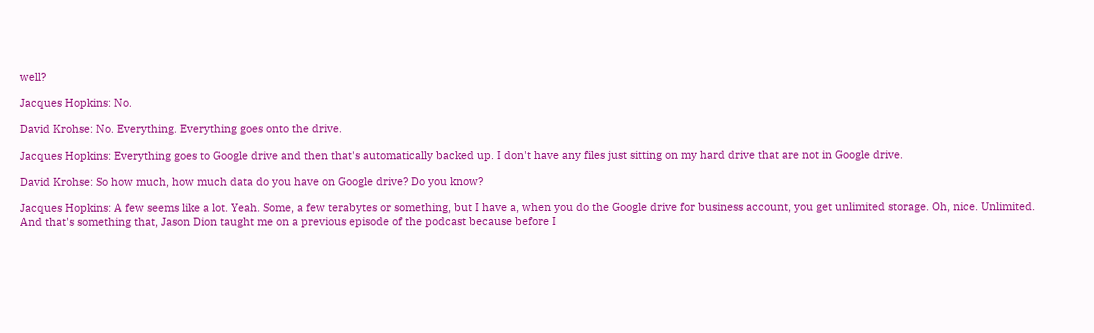well?

Jacques Hopkins: No.

David Krohse: No. Everything. Everything goes onto the drive.

Jacques Hopkins: Everything goes to Google drive and then that's automatically backed up. I don't have any files just sitting on my hard drive that are not in Google drive.

David Krohse: So how much, how much data do you have on Google drive? Do you know?

Jacques Hopkins: A few seems like a lot. Yeah. Some, a few terabytes or something, but I have a, when you do the Google drive for business account, you get unlimited storage. Oh, nice. Unlimited. And that's something that, Jason Dion taught me on a previous episode of the podcast because before I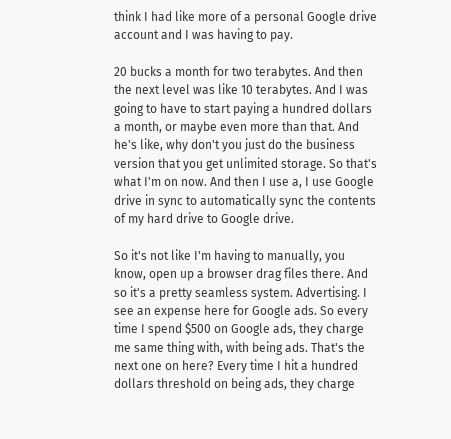think I had like more of a personal Google drive account and I was having to pay.

20 bucks a month for two terabytes. And then the next level was like 10 terabytes. And I was going to have to start paying a hundred dollars a month, or maybe even more than that. And he's like, why don't you just do the business version that you get unlimited storage. So that's what I'm on now. And then I use a, I use Google drive in sync to automatically sync the contents of my hard drive to Google drive.

So it's not like I'm having to manually, you know, open up a browser drag files there. And so it's a pretty seamless system. Advertising. I see an expense here for Google ads. So every time I spend $500 on Google ads, they charge me same thing with, with being ads. That's the next one on here? Every time I hit a hundred dollars threshold on being ads, they charge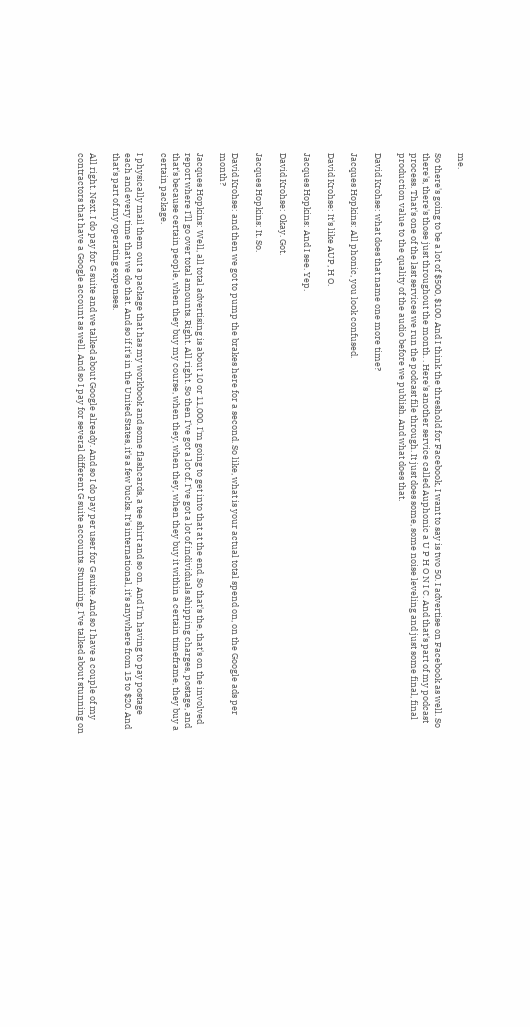me.

So there's going to be a lot of $500, $100. And I think the threshold for Facebook, I want to say is two 50. I advertise on Facebook as well. So there's, there's those just throughout the month. . Here's another service called Auphonic a U P H O N I C. And that's part of my podcast process. That's one of the last services we run the podcast file through. It just does some, some noise leveling and just some final, final production value to the quality of the audio before we publish. And what does that.

David Krohse: what does that name one more time?

Jacques Hopkins: All phonic, you look confused.

David Krohse: It's like AUP, H O.

Jacques Hopkins: And I see. Yep.

David Krohse: Okay. Got.

Jacques Hopkins: It. So.

David Krohse: and then we got to pump the brakes here for a second. So like, what is your actual total spend on, on the Google ads per month?

Jacques Hopkins: Well, all total advertising is about 10 or 11,000. I'm going to get into that at the end. So that's the, that's on the involved report where I'll go over total amounts. Right. All right. So then I've got a lot of. I've got a lot of individuals shipping charges, postage, and that's because certain people, when they buy my course, when they, when they, when they buy it within a certain timeframe, they buy a certain package.

I physically mail them out a package that has my workbook and some flashcards, a tee shirt and so on. And I'm having to pay postage each and every time that we do that. And so if it's in the United States, it's a few bucks. It's international, it's anywhere from 15 to $20. And that's part of my operating expenses.

All right. Next. I do pay for G suite and we talked about Google already. And so I do pay per user for G suite. And so I have a couple of my contractors that have a Google account as well. And so I pay for several different G suite accounts. Stunning. I've talked about stunning on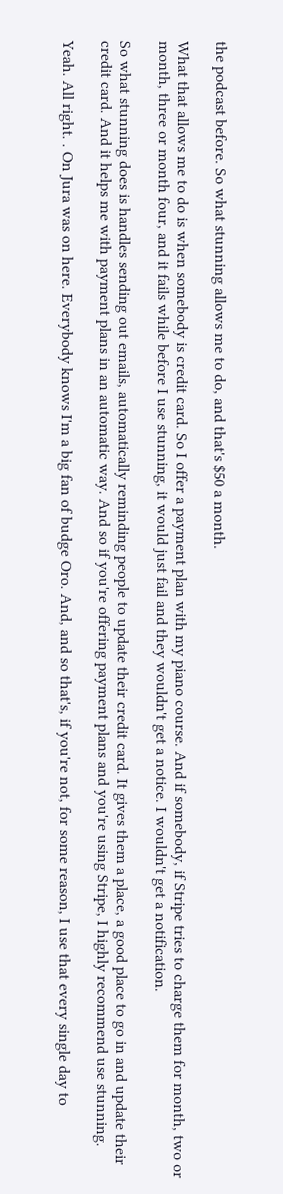the podcast before. So what stunning allows me to do, and that's $50 a month.

What that allows me to do is when somebody is credit card. So I offer a payment plan with my piano course. And if somebody, if Stripe tries to charge them for month, two or month, three or month four, and it fails while before I use stunning, it would just fail and they wouldn't get a notice. I wouldn't get a notification.

So what stunning does is handles sending out emails, automatically reminding people to update their credit card. It gives them a place, a good place to go in and update their credit card. And it helps me with payment plans in an automatic way. And so if you're offering payment plans and you're using Stripe, I highly recommend use stunning.

Yeah. All right. . On Jura was on here. Everybody knows I'm a big fan of budge Oro. And, and so that's, if you're not, for some reason, I use that every single day to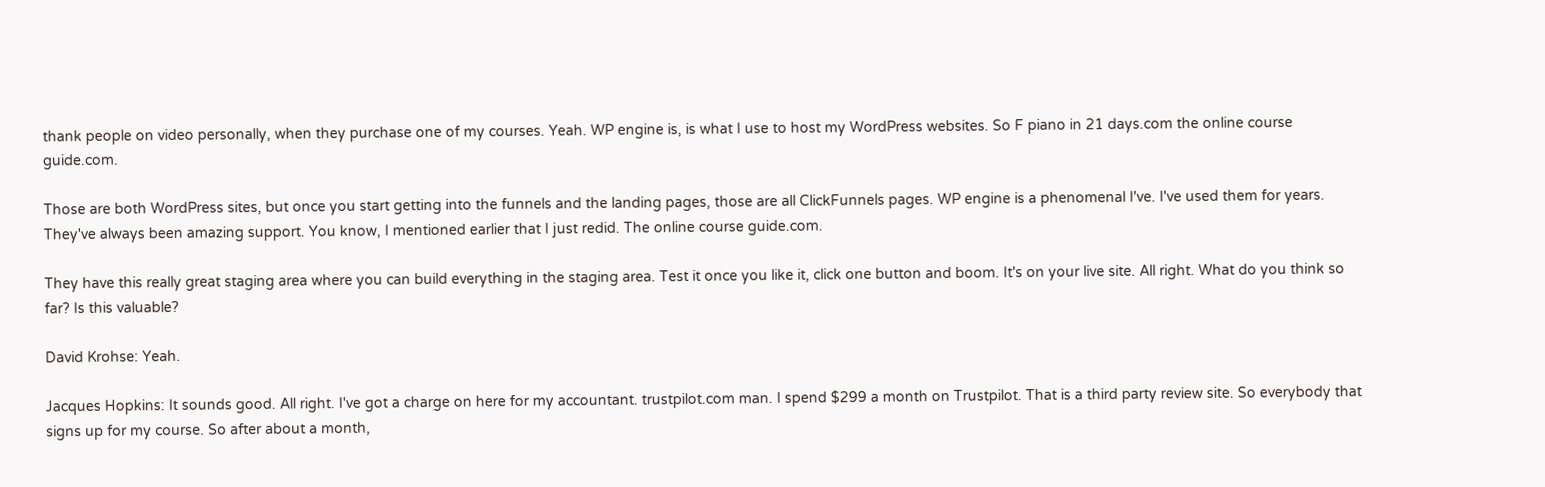thank people on video personally, when they purchase one of my courses. Yeah. WP engine is, is what I use to host my WordPress websites. So F piano in 21 days.com the online course guide.com.

Those are both WordPress sites, but once you start getting into the funnels and the landing pages, those are all ClickFunnels pages. WP engine is a phenomenal I've. I've used them for years. They've always been amazing support. You know, I mentioned earlier that I just redid. The online course guide.com.

They have this really great staging area where you can build everything in the staging area. Test it once you like it, click one button and boom. It's on your live site. All right. What do you think so far? Is this valuable?

David Krohse: Yeah.

Jacques Hopkins: It sounds good. All right. I've got a charge on here for my accountant. trustpilot.com man. I spend $299 a month on Trustpilot. That is a third party review site. So everybody that signs up for my course. So after about a month,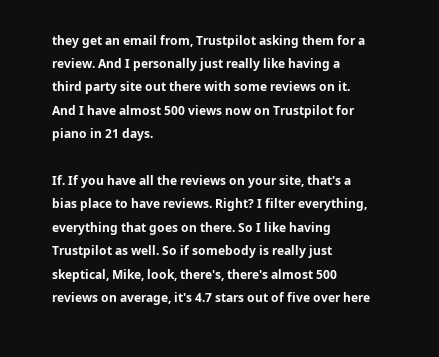they get an email from, Trustpilot asking them for a review. And I personally just really like having a third party site out there with some reviews on it. And I have almost 500 views now on Trustpilot for piano in 21 days.

If. If you have all the reviews on your site, that's a bias place to have reviews. Right? I filter everything, everything that goes on there. So I like having Trustpilot as well. So if somebody is really just skeptical, Mike, look, there's, there's almost 500 reviews on average, it's 4.7 stars out of five over here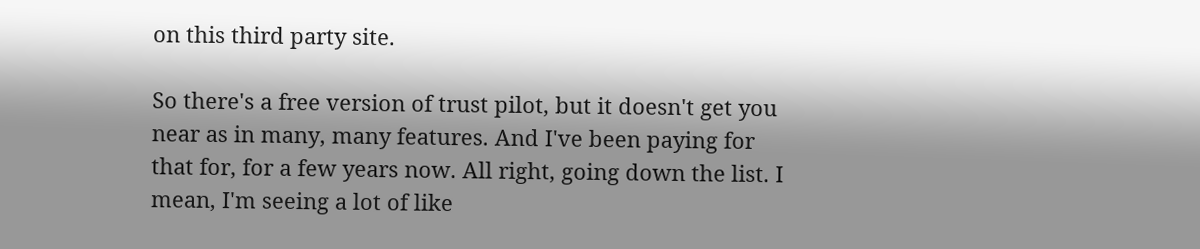on this third party site.

So there's a free version of trust pilot, but it doesn't get you near as in many, many features. And I've been paying for that for, for a few years now. All right, going down the list. I mean, I'm seeing a lot of like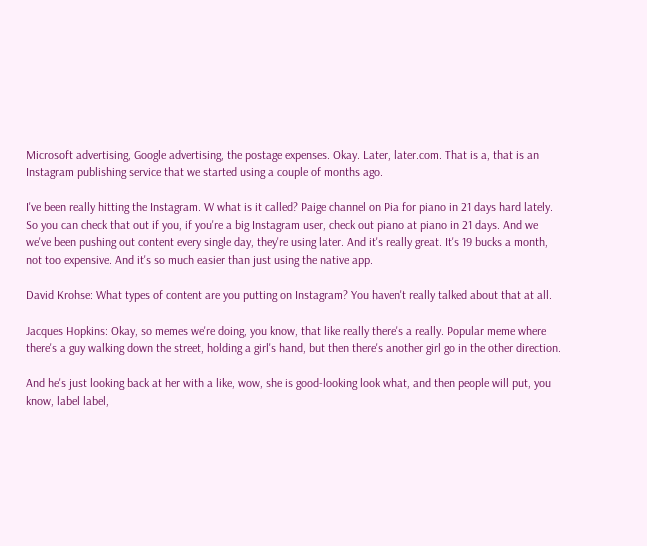Microsoft advertising, Google advertising, the postage expenses. Okay. Later, later.com. That is a, that is an Instagram publishing service that we started using a couple of months ago.

I've been really hitting the Instagram. W what is it called? Paige channel on Pia for piano in 21 days hard lately. So you can check that out if you, if you're a big Instagram user, check out piano at piano in 21 days. And we we've been pushing out content every single day, they're using later. And it's really great. It's 19 bucks a month, not too expensive. And it's so much easier than just using the native app.

David Krohse: What types of content are you putting on Instagram? You haven't really talked about that at all.

Jacques Hopkins: Okay, so memes we're doing, you know, that like really there's a really. Popular meme where there's a guy walking down the street, holding a girl's hand, but then there's another girl go in the other direction.

And he's just looking back at her with a like, wow, she is good-looking look what, and then people will put, you know, label label,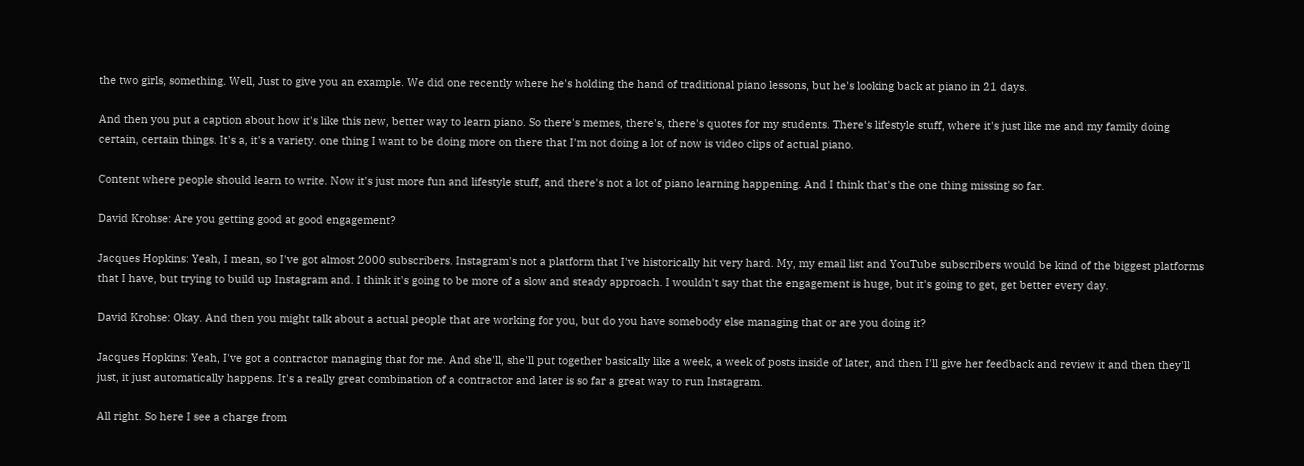the two girls, something. Well, Just to give you an example. We did one recently where he's holding the hand of traditional piano lessons, but he's looking back at piano in 21 days.

And then you put a caption about how it's like this new, better way to learn piano. So there's memes, there's, there's quotes for my students. There's lifestyle stuff, where it's just like me and my family doing certain, certain things. It's a, it's a variety. one thing I want to be doing more on there that I'm not doing a lot of now is video clips of actual piano.

Content where people should learn to write. Now it's just more fun and lifestyle stuff, and there's not a lot of piano learning happening. And I think that's the one thing missing so far.

David Krohse: Are you getting good at good engagement?

Jacques Hopkins: Yeah, I mean, so I've got almost 2000 subscribers. Instagram's not a platform that I've historically hit very hard. My, my email list and YouTube subscribers would be kind of the biggest platforms that I have, but trying to build up Instagram and. I think it's going to be more of a slow and steady approach. I wouldn't say that the engagement is huge, but it's going to get, get better every day.

David Krohse: Okay. And then you might talk about a actual people that are working for you, but do you have somebody else managing that or are you doing it?

Jacques Hopkins: Yeah, I've got a contractor managing that for me. And she'll, she'll put together basically like a week, a week of posts inside of later, and then I'll give her feedback and review it and then they'll just, it just automatically happens. It's a really great combination of a contractor and later is so far a great way to run Instagram.

All right. So here I see a charge from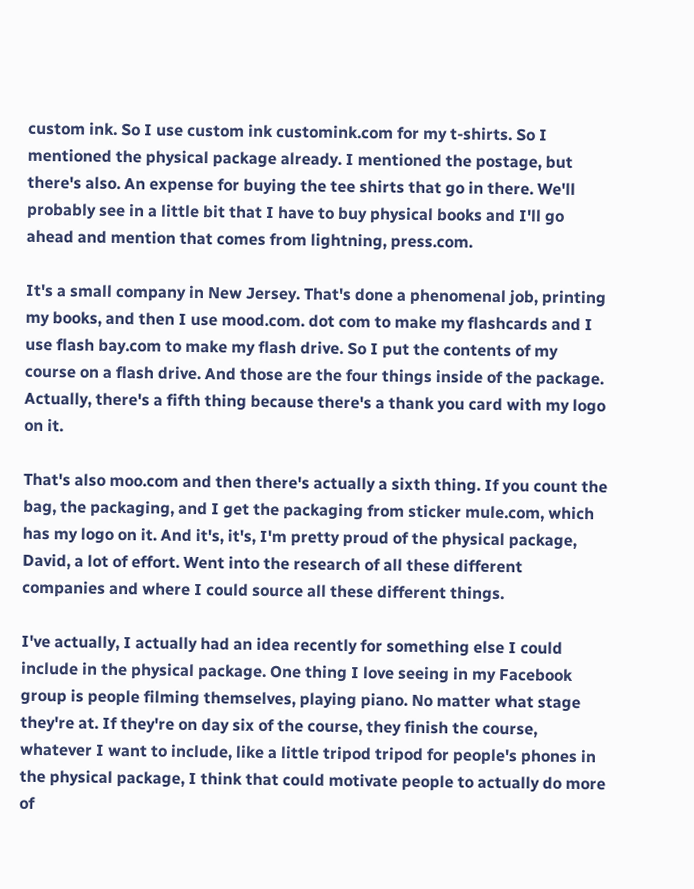custom ink. So I use custom ink customink.com for my t-shirts. So I mentioned the physical package already. I mentioned the postage, but there's also. An expense for buying the tee shirts that go in there. We'll probably see in a little bit that I have to buy physical books and I'll go ahead and mention that comes from lightning, press.com.

It's a small company in New Jersey. That's done a phenomenal job, printing my books, and then I use mood.com. dot com to make my flashcards and I use flash bay.com to make my flash drive. So I put the contents of my course on a flash drive. And those are the four things inside of the package. Actually, there's a fifth thing because there's a thank you card with my logo on it.

That's also moo.com and then there's actually a sixth thing. If you count the bag, the packaging, and I get the packaging from sticker mule.com, which has my logo on it. And it's, it's, I'm pretty proud of the physical package, David, a lot of effort. Went into the research of all these different companies and where I could source all these different things.

I've actually, I actually had an idea recently for something else I could include in the physical package. One thing I love seeing in my Facebook group is people filming themselves, playing piano. No matter what stage they're at. If they're on day six of the course, they finish the course, whatever I want to include, like a little tripod tripod for people's phones in the physical package, I think that could motivate people to actually do more of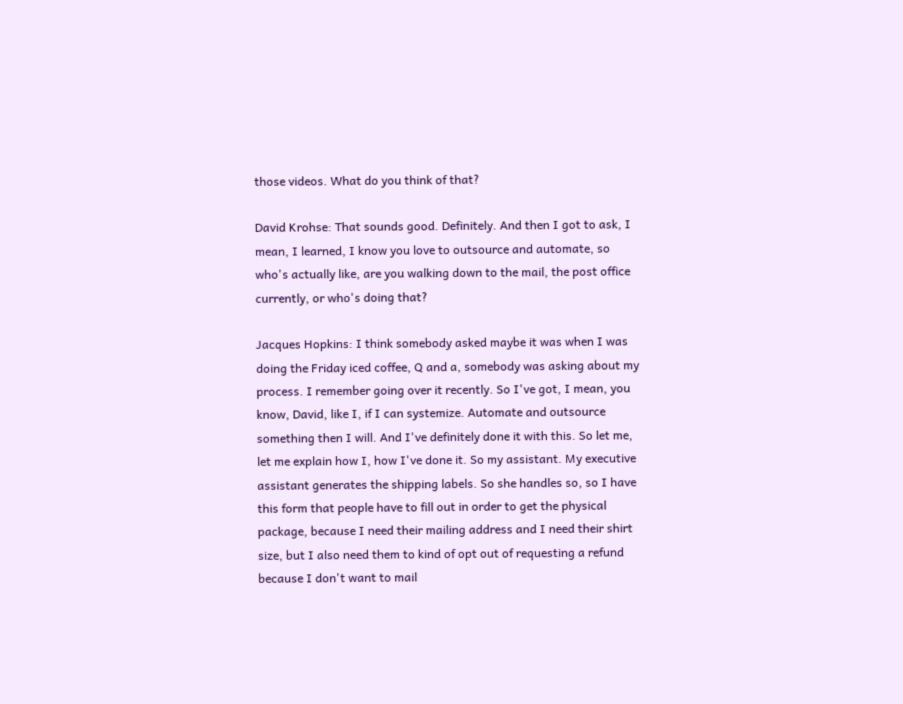those videos. What do you think of that?

David Krohse: That sounds good. Definitely. And then I got to ask, I mean, I learned, I know you love to outsource and automate, so who's actually like, are you walking down to the mail, the post office currently, or who's doing that?

Jacques Hopkins: I think somebody asked maybe it was when I was doing the Friday iced coffee, Q and a, somebody was asking about my process. I remember going over it recently. So I've got, I mean, you know, David, like I, if I can systemize. Automate and outsource something then I will. And I've definitely done it with this. So let me, let me explain how I, how I've done it. So my assistant. My executive assistant generates the shipping labels. So she handles so, so I have this form that people have to fill out in order to get the physical package, because I need their mailing address and I need their shirt size, but I also need them to kind of opt out of requesting a refund because I don't want to mail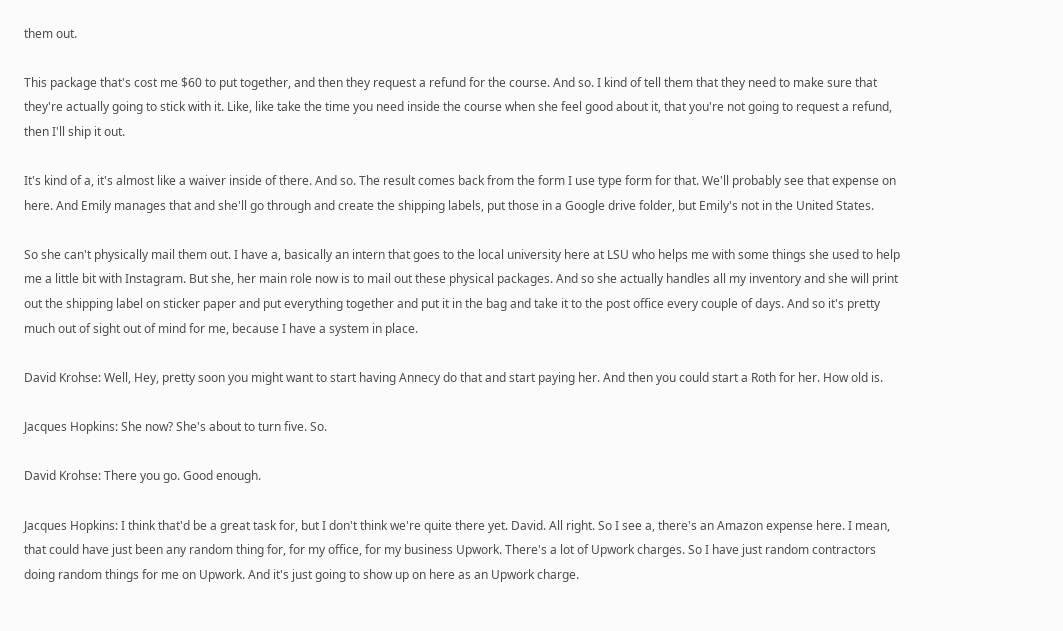them out.

This package that's cost me $60 to put together, and then they request a refund for the course. And so. I kind of tell them that they need to make sure that they're actually going to stick with it. Like, like take the time you need inside the course when she feel good about it, that you're not going to request a refund, then I'll ship it out.

It's kind of a, it's almost like a waiver inside of there. And so. The result comes back from the form I use type form for that. We'll probably see that expense on here. And Emily manages that and she'll go through and create the shipping labels, put those in a Google drive folder, but Emily's not in the United States.

So she can't physically mail them out. I have a, basically an intern that goes to the local university here at LSU who helps me with some things she used to help me a little bit with Instagram. But she, her main role now is to mail out these physical packages. And so she actually handles all my inventory and she will print out the shipping label on sticker paper and put everything together and put it in the bag and take it to the post office every couple of days. And so it's pretty much out of sight out of mind for me, because I have a system in place.

David Krohse: Well, Hey, pretty soon you might want to start having Annecy do that and start paying her. And then you could start a Roth for her. How old is.

Jacques Hopkins: She now? She's about to turn five. So.

David Krohse: There you go. Good enough.

Jacques Hopkins: I think that'd be a great task for, but I don't think we're quite there yet. David. All right. So I see a, there's an Amazon expense here. I mean, that could have just been any random thing for, for my office, for my business Upwork. There's a lot of Upwork charges. So I have just random contractors doing random things for me on Upwork. And it's just going to show up on here as an Upwork charge.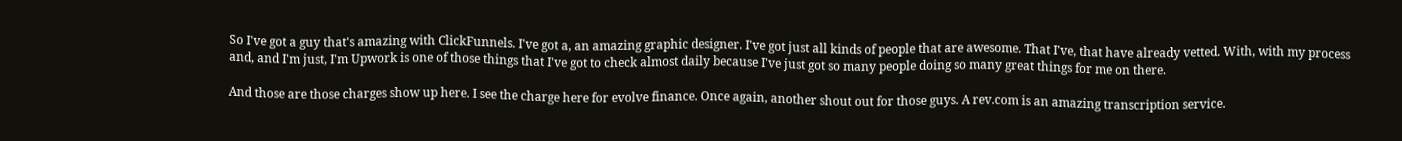So I've got a guy that's amazing with ClickFunnels. I've got a, an amazing graphic designer. I've got just all kinds of people that are awesome. That I've, that have already vetted. With, with my process and, and I'm just, I'm Upwork is one of those things that I've got to check almost daily because I've just got so many people doing so many great things for me on there.

And those are those charges show up here. I see the charge here for evolve finance. Once again, another shout out for those guys. A rev.com is an amazing transcription service.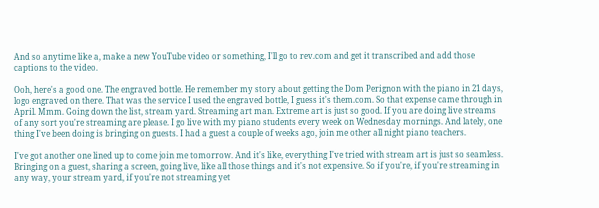And so anytime like a, make a new YouTube video or something, I'll go to rev.com and get it transcribed and add those captions to the video.

Ooh, here's a good one. The engraved bottle. He remember my story about getting the Dom Perignon with the piano in 21 days, logo engraved on there. That was the service I used the engraved bottle, I guess it's them.com. So that expense came through in April. Mmm. Going down the list, stream yard. Streaming art man. Extreme art is just so good. If you are doing live streams of any sort you're streaming are please. I go live with my piano students every week on Wednesday mornings. And lately, one thing I've been doing is bringing on guests. I had a guest a couple of weeks ago, join me other all night piano teachers.

I've got another one lined up to come join me tomorrow. And it's like, everything I've tried with stream art is just so seamless. Bringing on a guest, sharing a screen, going live, like all those things and it's not expensive. So if you're, if you're streaming in any way, your stream yard, if you're not streaming yet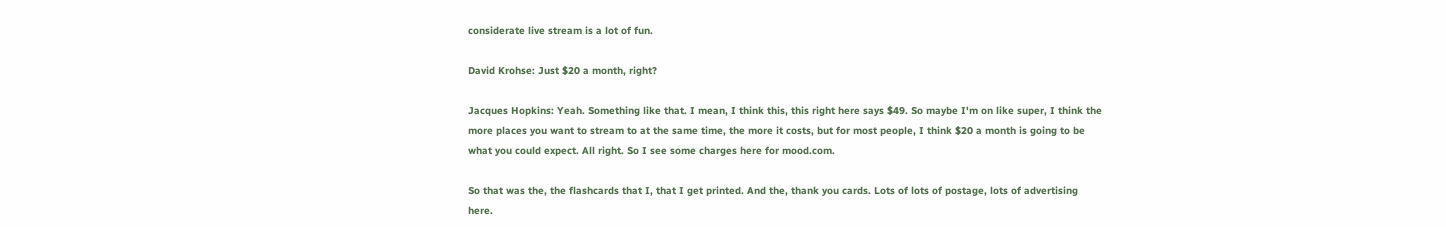considerate live stream is a lot of fun.

David Krohse: Just $20 a month, right?

Jacques Hopkins: Yeah. Something like that. I mean, I think this, this right here says $49. So maybe I'm on like super, I think the more places you want to stream to at the same time, the more it costs, but for most people, I think $20 a month is going to be what you could expect. All right. So I see some charges here for mood.com.

So that was the, the flashcards that I, that I get printed. And the, thank you cards. Lots of lots of postage, lots of advertising here.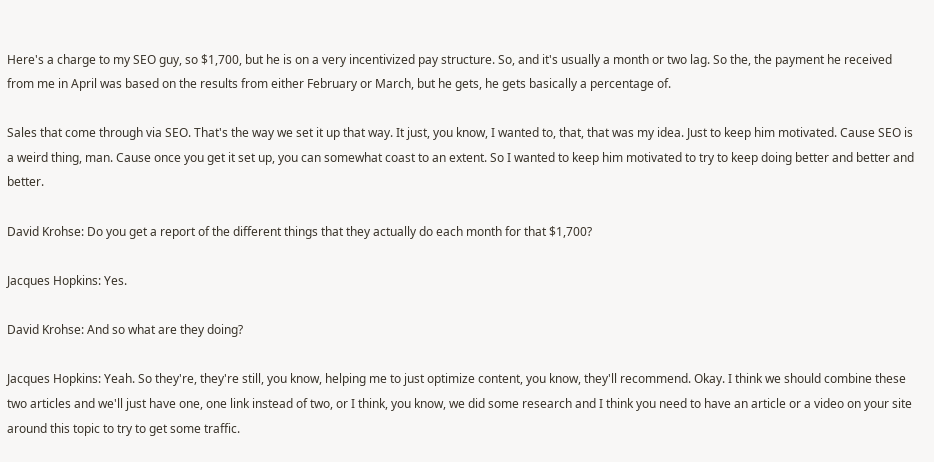Here's a charge to my SEO guy, so $1,700, but he is on a very incentivized pay structure. So, and it's usually a month or two lag. So the, the payment he received from me in April was based on the results from either February or March, but he gets, he gets basically a percentage of.

Sales that come through via SEO. That's the way we set it up that way. It just, you know, I wanted to, that, that was my idea. Just to keep him motivated. Cause SEO is a weird thing, man. Cause once you get it set up, you can somewhat coast to an extent. So I wanted to keep him motivated to try to keep doing better and better and better.

David Krohse: Do you get a report of the different things that they actually do each month for that $1,700?

Jacques Hopkins: Yes.

David Krohse: And so what are they doing?

Jacques Hopkins: Yeah. So they're, they're still, you know, helping me to just optimize content, you know, they'll recommend. Okay. I think we should combine these two articles and we'll just have one, one link instead of two, or I think, you know, we did some research and I think you need to have an article or a video on your site around this topic to try to get some traffic.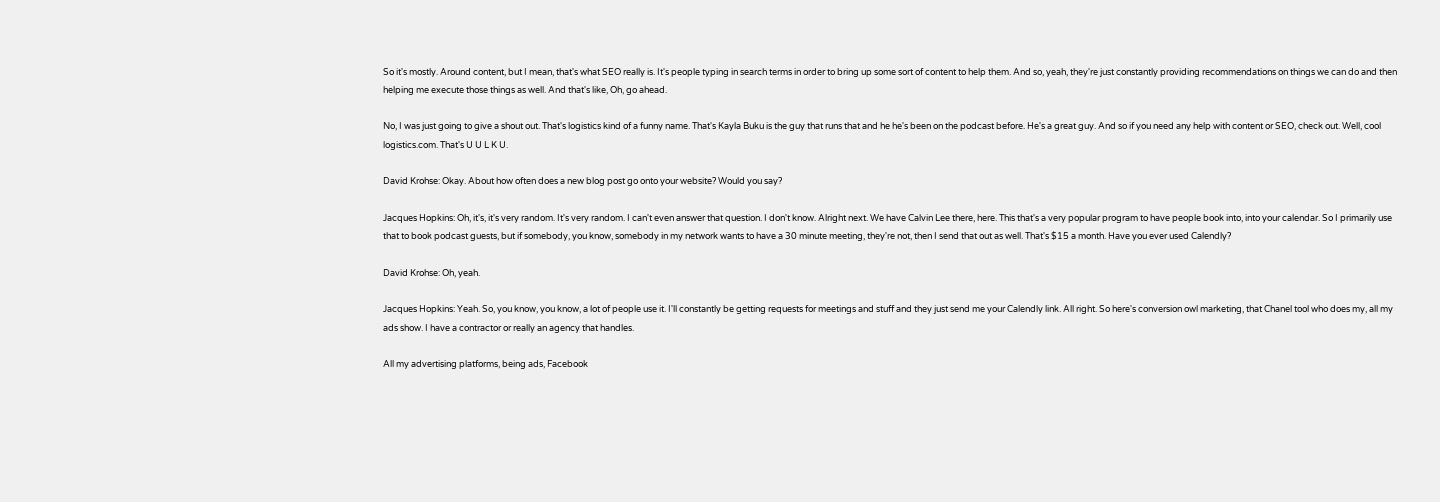So it's mostly. Around content, but I mean, that's what SEO really is. It's people typing in search terms in order to bring up some sort of content to help them. And so, yeah, they're just constantly providing recommendations on things we can do and then helping me execute those things as well. And that's like, Oh, go ahead.

No, I was just going to give a shout out. That's logistics kind of a funny name. That's Kayla Buku is the guy that runs that and he he's been on the podcast before. He's a great guy. And so if you need any help with content or SEO, check out. Well, cool logistics.com. That's U U L K U.

David Krohse: Okay. About how often does a new blog post go onto your website? Would you say?

Jacques Hopkins: Oh, it's, it's very random. It's very random. I can't even answer that question. I don't know. Alright next. We have Calvin Lee there, here. This that's a very popular program to have people book into, into your calendar. So I primarily use that to book podcast guests, but if somebody, you know, somebody in my network wants to have a 30 minute meeting, they're not, then I send that out as well. That's $15 a month. Have you ever used Calendly?

David Krohse: Oh, yeah.

Jacques Hopkins: Yeah. So, you know, you know, a lot of people use it. I'll constantly be getting requests for meetings and stuff and they just send me your Calendly link. All right. So here's conversion owl marketing, that Chanel tool who does my, all my ads show. I have a contractor or really an agency that handles.

All my advertising platforms, being ads, Facebook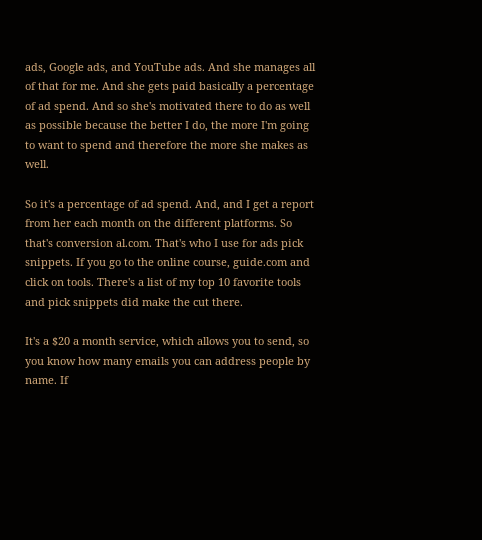ads, Google ads, and YouTube ads. And she manages all of that for me. And she gets paid basically a percentage of ad spend. And so she's motivated there to do as well as possible because the better I do, the more I'm going to want to spend and therefore the more she makes as well.

So it's a percentage of ad spend. And, and I get a report from her each month on the different platforms. So that's conversion al.com. That's who I use for ads pick snippets. If you go to the online course, guide.com and click on tools. There's a list of my top 10 favorite tools and pick snippets did make the cut there.

It's a $20 a month service, which allows you to send, so you know how many emails you can address people by name. If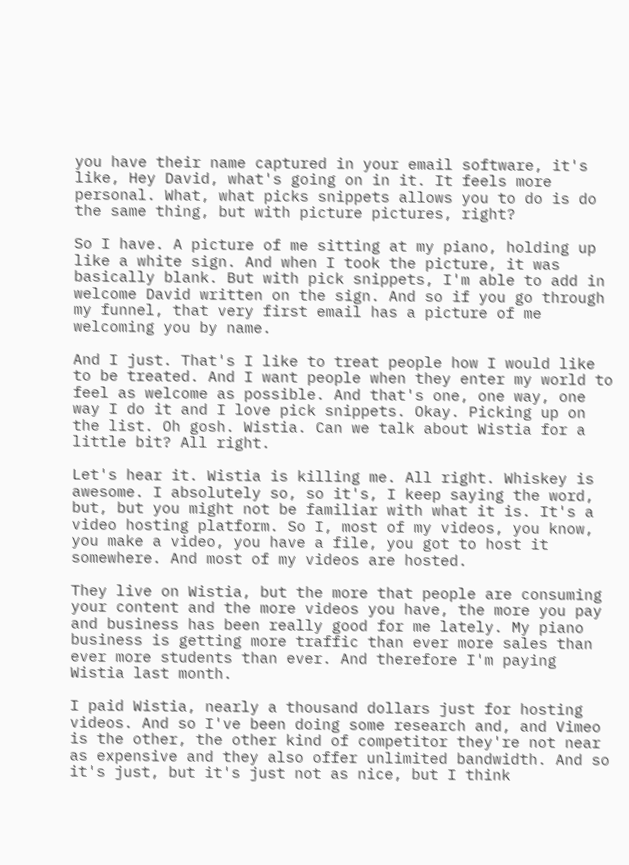you have their name captured in your email software, it's like, Hey David, what's going on in it. It feels more personal. What, what picks snippets allows you to do is do the same thing, but with picture pictures, right?

So I have. A picture of me sitting at my piano, holding up like a white sign. And when I took the picture, it was basically blank. But with pick snippets, I'm able to add in welcome David written on the sign. And so if you go through my funnel, that very first email has a picture of me welcoming you by name.

And I just. That's I like to treat people how I would like to be treated. And I want people when they enter my world to feel as welcome as possible. And that's one, one way, one way I do it and I love pick snippets. Okay. Picking up on the list. Oh gosh. Wistia. Can we talk about Wistia for a little bit? All right.

Let's hear it. Wistia is killing me. All right. Whiskey is awesome. I absolutely so, so it's, I keep saying the word, but, but you might not be familiar with what it is. It's a video hosting platform. So I, most of my videos, you know, you make a video, you have a file, you got to host it somewhere. And most of my videos are hosted.

They live on Wistia, but the more that people are consuming your content and the more videos you have, the more you pay and business has been really good for me lately. My piano business is getting more traffic than ever more sales than ever more students than ever. And therefore I'm paying Wistia last month.

I paid Wistia, nearly a thousand dollars just for hosting videos. And so I've been doing some research and, and Vimeo is the other, the other kind of competitor they're not near as expensive and they also offer unlimited bandwidth. And so it's just, but it's just not as nice, but I think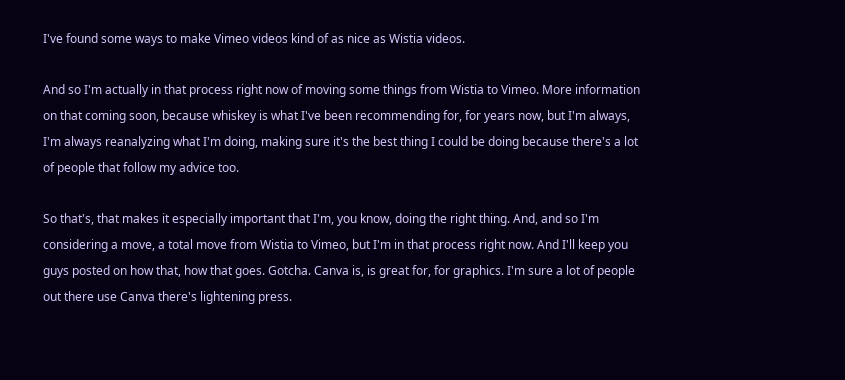I've found some ways to make Vimeo videos kind of as nice as Wistia videos.

And so I'm actually in that process right now of moving some things from Wistia to Vimeo. More information on that coming soon, because whiskey is what I've been recommending for, for years now, but I'm always, I'm always reanalyzing what I'm doing, making sure it's the best thing I could be doing because there's a lot of people that follow my advice too.

So that's, that makes it especially important that I'm, you know, doing the right thing. And, and so I'm considering a move, a total move from Wistia to Vimeo, but I'm in that process right now. And I'll keep you guys posted on how that, how that goes. Gotcha. Canva is, is great for, for graphics. I'm sure a lot of people out there use Canva there's lightening press.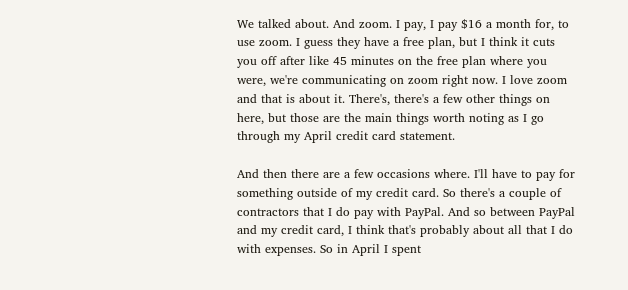We talked about. And zoom. I pay, I pay $16 a month for, to use zoom. I guess they have a free plan, but I think it cuts you off after like 45 minutes on the free plan where you were, we're communicating on zoom right now. I love zoom and that is about it. There's, there's a few other things on here, but those are the main things worth noting as I go through my April credit card statement.

And then there are a few occasions where. I'll have to pay for something outside of my credit card. So there's a couple of contractors that I do pay with PayPal. And so between PayPal and my credit card, I think that's probably about all that I do with expenses. So in April I spent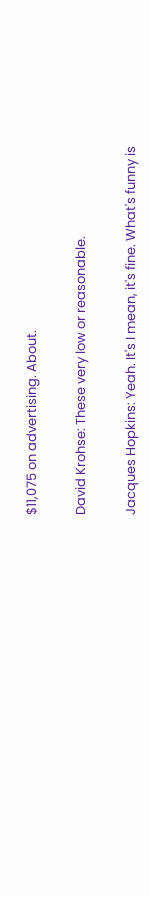$11,075 on advertising. About.

David Krohse: These very low or reasonable.

Jacques Hopkins: Yeah. It's I mean, it's fine. What's funny is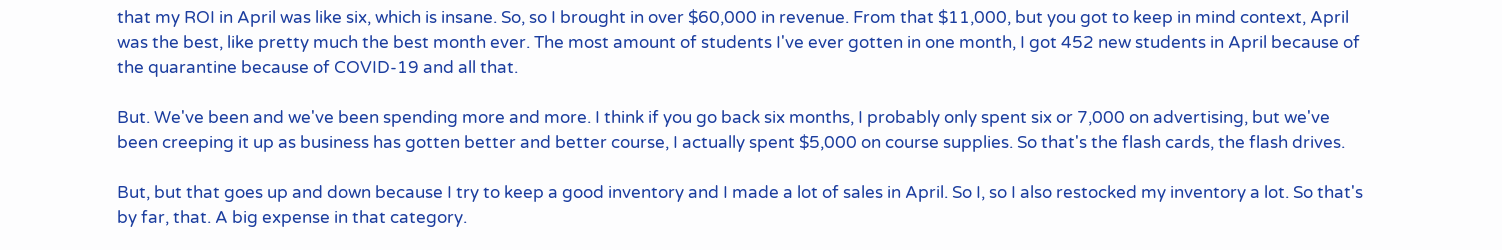that my ROI in April was like six, which is insane. So, so I brought in over $60,000 in revenue. From that $11,000, but you got to keep in mind context, April was the best, like pretty much the best month ever. The most amount of students I've ever gotten in one month, I got 452 new students in April because of the quarantine because of COVID-19 and all that.

But. We've been and we've been spending more and more. I think if you go back six months, I probably only spent six or 7,000 on advertising, but we've been creeping it up as business has gotten better and better course, I actually spent $5,000 on course supplies. So that's the flash cards, the flash drives.

But, but that goes up and down because I try to keep a good inventory and I made a lot of sales in April. So I, so I also restocked my inventory a lot. So that's by far, that. A big expense in that category.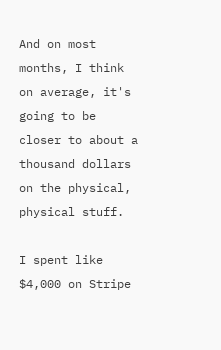And on most months, I think on average, it's going to be closer to about a thousand dollars on the physical, physical stuff.

I spent like $4,000 on Stripe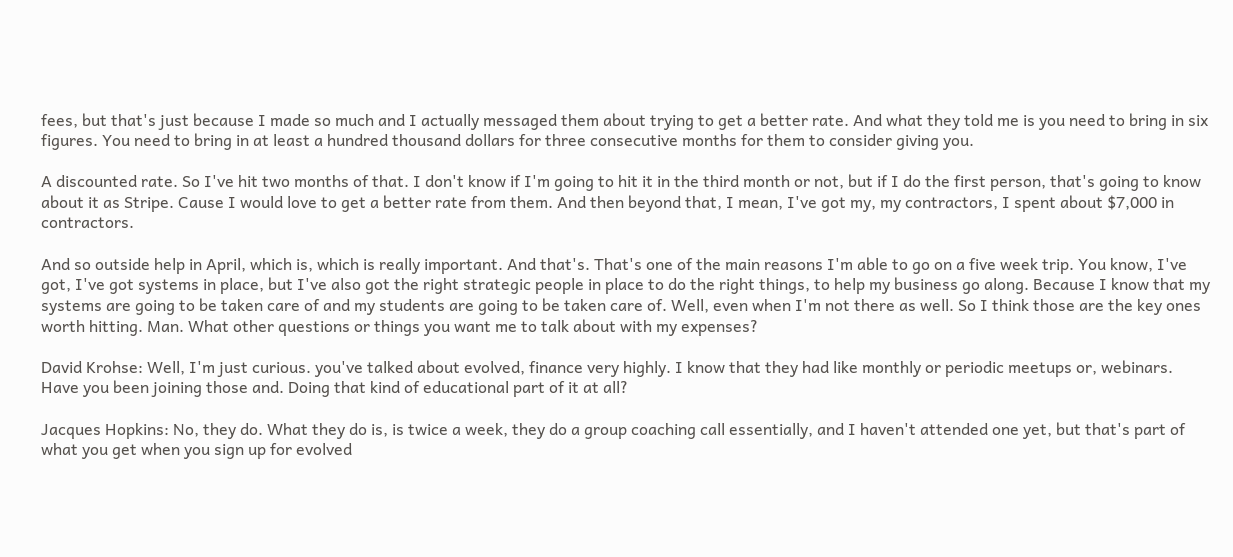fees, but that's just because I made so much and I actually messaged them about trying to get a better rate. And what they told me is you need to bring in six figures. You need to bring in at least a hundred thousand dollars for three consecutive months for them to consider giving you.

A discounted rate. So I've hit two months of that. I don't know if I'm going to hit it in the third month or not, but if I do the first person, that's going to know about it as Stripe. Cause I would love to get a better rate from them. And then beyond that, I mean, I've got my, my contractors, I spent about $7,000 in contractors.

And so outside help in April, which is, which is really important. And that's. That's one of the main reasons I'm able to go on a five week trip. You know, I've got, I've got systems in place, but I've also got the right strategic people in place to do the right things, to help my business go along. Because I know that my systems are going to be taken care of and my students are going to be taken care of. Well, even when I'm not there as well. So I think those are the key ones worth hitting. Man. What other questions or things you want me to talk about with my expenses?

David Krohse: Well, I'm just curious. you've talked about evolved, finance very highly. I know that they had like monthly or periodic meetups or, webinars. Have you been joining those and. Doing that kind of educational part of it at all?

Jacques Hopkins: No, they do. What they do is, is twice a week, they do a group coaching call essentially, and I haven't attended one yet, but that's part of what you get when you sign up for evolved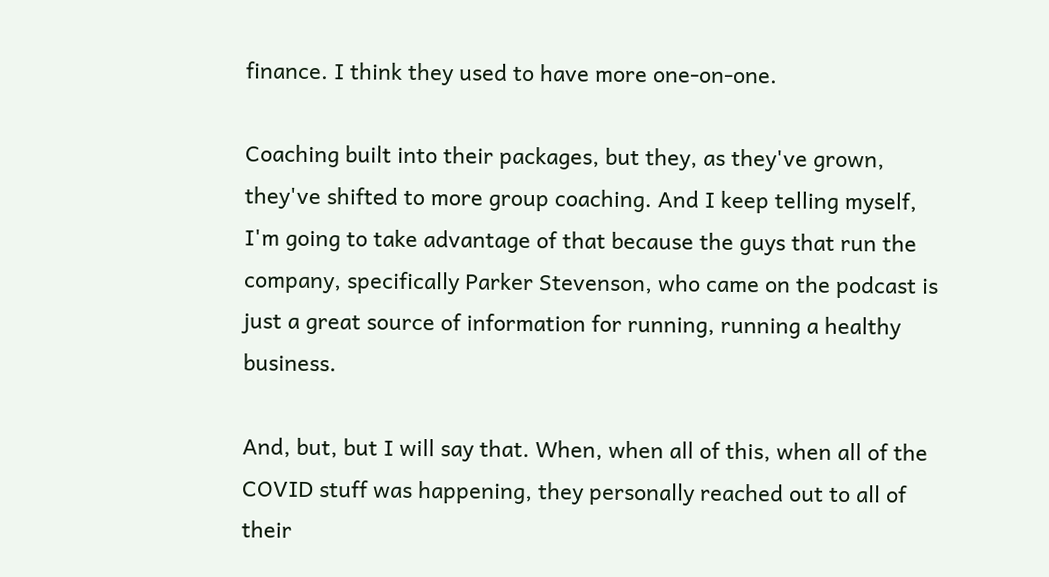finance. I think they used to have more one-on-one.

Coaching built into their packages, but they, as they've grown, they've shifted to more group coaching. And I keep telling myself, I'm going to take advantage of that because the guys that run the company, specifically Parker Stevenson, who came on the podcast is just a great source of information for running, running a healthy business.

And, but, but I will say that. When, when all of this, when all of the COVID stuff was happening, they personally reached out to all of their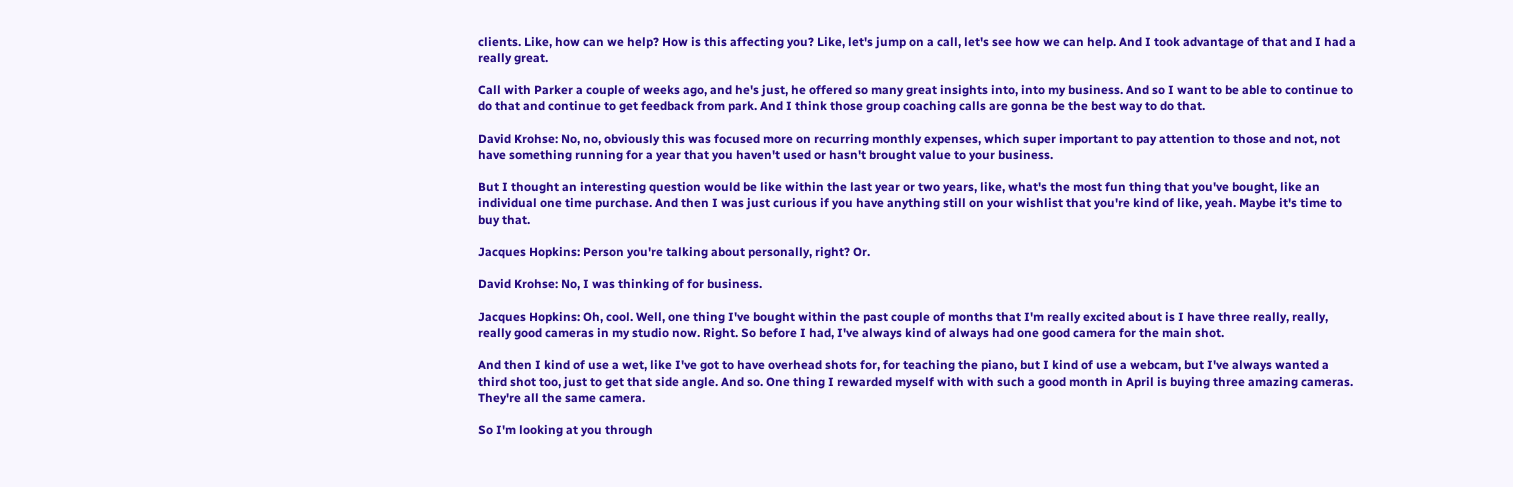clients. Like, how can we help? How is this affecting you? Like, let's jump on a call, let's see how we can help. And I took advantage of that and I had a really great.

Call with Parker a couple of weeks ago, and he's just, he offered so many great insights into, into my business. And so I want to be able to continue to do that and continue to get feedback from park. And I think those group coaching calls are gonna be the best way to do that.

David Krohse: No, no, obviously this was focused more on recurring monthly expenses, which super important to pay attention to those and not, not have something running for a year that you haven't used or hasn't brought value to your business.

But I thought an interesting question would be like within the last year or two years, like, what's the most fun thing that you've bought, like an individual one time purchase. And then I was just curious if you have anything still on your wishlist that you're kind of like, yeah. Maybe it's time to buy that.

Jacques Hopkins: Person you're talking about personally, right? Or.

David Krohse: No, I was thinking of for business.

Jacques Hopkins: Oh, cool. Well, one thing I've bought within the past couple of months that I'm really excited about is I have three really, really, really good cameras in my studio now. Right. So before I had, I've always kind of always had one good camera for the main shot.

And then I kind of use a wet, like I've got to have overhead shots for, for teaching the piano, but I kind of use a webcam, but I've always wanted a third shot too, just to get that side angle. And so. One thing I rewarded myself with with such a good month in April is buying three amazing cameras. They're all the same camera.

So I'm looking at you through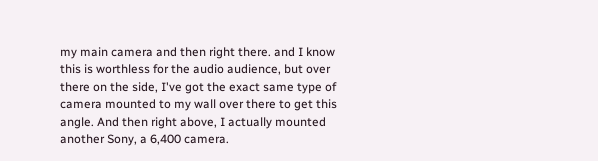my main camera and then right there. and I know this is worthless for the audio audience, but over there on the side, I've got the exact same type of camera mounted to my wall over there to get this angle. And then right above, I actually mounted another Sony, a 6,400 camera.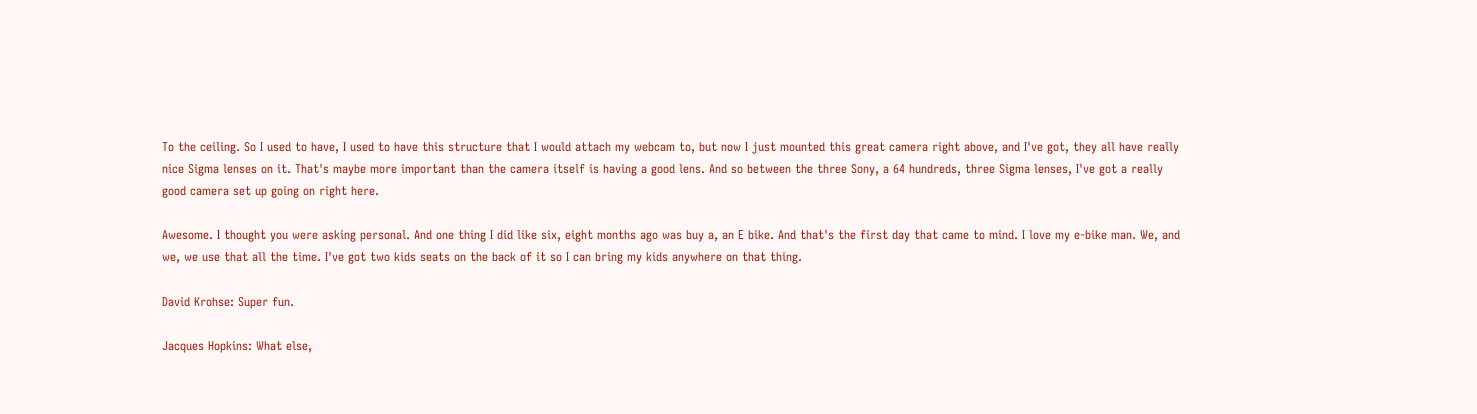To the ceiling. So I used to have, I used to have this structure that I would attach my webcam to, but now I just mounted this great camera right above, and I've got, they all have really nice Sigma lenses on it. That's maybe more important than the camera itself is having a good lens. And so between the three Sony, a 64 hundreds, three Sigma lenses, I've got a really good camera set up going on right here.

Awesome. I thought you were asking personal. And one thing I did like six, eight months ago was buy a, an E bike. And that's the first day that came to mind. I love my e-bike man. We, and we, we use that all the time. I've got two kids seats on the back of it so I can bring my kids anywhere on that thing.

David Krohse: Super fun.

Jacques Hopkins: What else,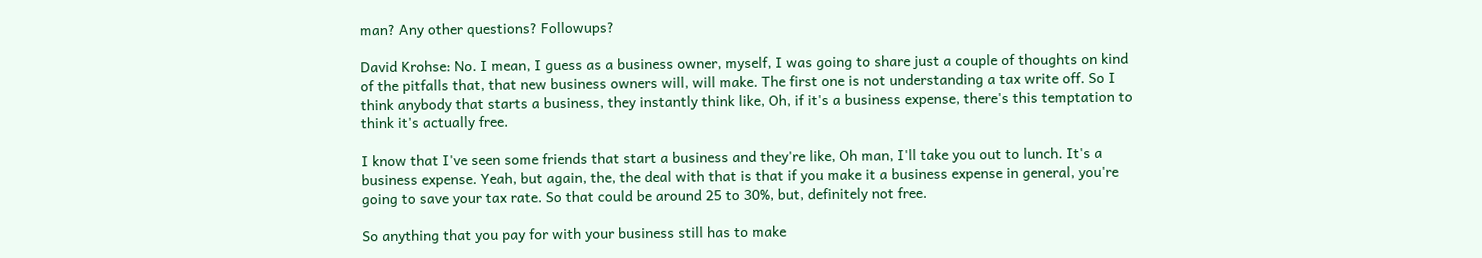man? Any other questions? Followups?

David Krohse: No. I mean, I guess as a business owner, myself, I was going to share just a couple of thoughts on kind of the pitfalls that, that new business owners will, will make. The first one is not understanding a tax write off. So I think anybody that starts a business, they instantly think like, Oh, if it's a business expense, there's this temptation to think it's actually free.

I know that I've seen some friends that start a business and they're like, Oh man, I'll take you out to lunch. It's a business expense. Yeah, but again, the, the deal with that is that if you make it a business expense in general, you're going to save your tax rate. So that could be around 25 to 30%, but, definitely not free.

So anything that you pay for with your business still has to make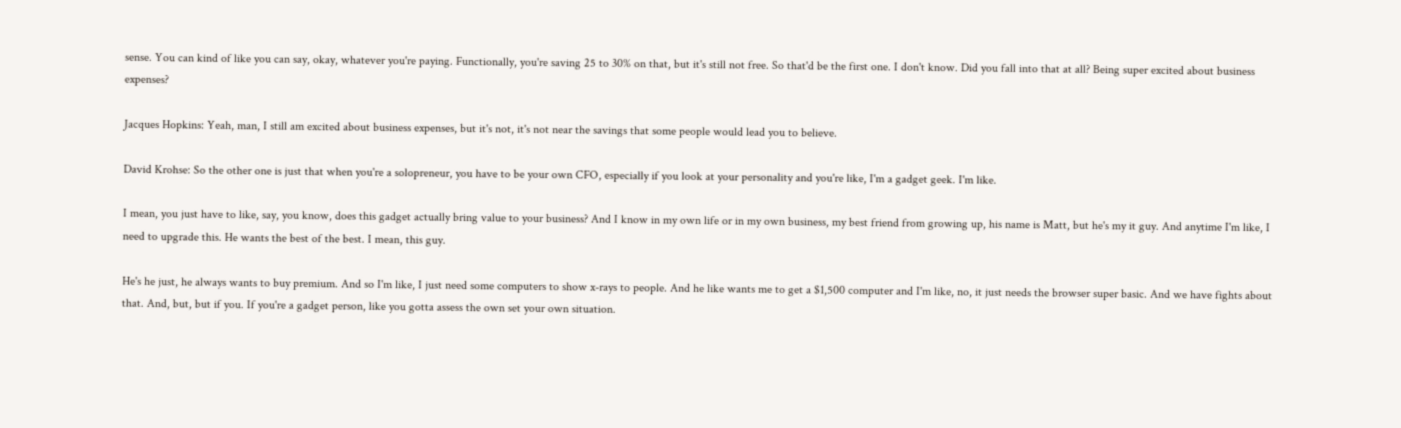sense. You can kind of like you can say, okay, whatever you're paying. Functionally, you're saving 25 to 30% on that, but it's still not free. So that'd be the first one. I don't know. Did you fall into that at all? Being super excited about business expenses?

Jacques Hopkins: Yeah, man, I still am excited about business expenses, but it's not, it's not near the savings that some people would lead you to believe.

David Krohse: So the other one is just that when you're a solopreneur, you have to be your own CFO, especially if you look at your personality and you're like, I'm a gadget geek. I'm like.

I mean, you just have to like, say, you know, does this gadget actually bring value to your business? And I know in my own life or in my own business, my best friend from growing up, his name is Matt, but he's my it guy. And anytime I'm like, I need to upgrade this. He wants the best of the best. I mean, this guy.

He's he just, he always wants to buy premium. And so I'm like, I just need some computers to show x-rays to people. And he like wants me to get a $1,500 computer and I'm like, no, it just needs the browser super basic. And we have fights about that. And, but, but if you. If you're a gadget person, like you gotta assess the own set your own situation.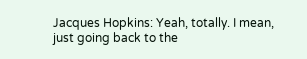Jacques Hopkins: Yeah, totally. I mean, just going back to the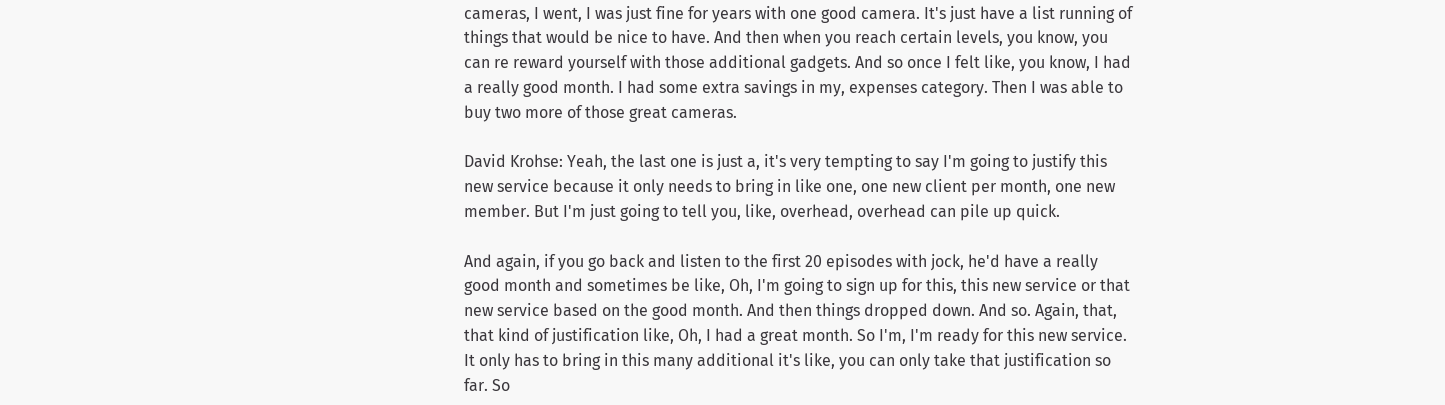cameras, I went, I was just fine for years with one good camera. It's just have a list running of things that would be nice to have. And then when you reach certain levels, you know, you can re reward yourself with those additional gadgets. And so once I felt like, you know, I had a really good month. I had some extra savings in my, expenses category. Then I was able to buy two more of those great cameras.

David Krohse: Yeah, the last one is just a, it's very tempting to say I'm going to justify this new service because it only needs to bring in like one, one new client per month, one new member. But I'm just going to tell you, like, overhead, overhead can pile up quick.

And again, if you go back and listen to the first 20 episodes with jock, he'd have a really good month and sometimes be like, Oh, I'm going to sign up for this, this new service or that new service based on the good month. And then things dropped down. And so. Again, that, that kind of justification like, Oh, I had a great month. So I'm, I'm ready for this new service. It only has to bring in this many additional it's like, you can only take that justification so far. So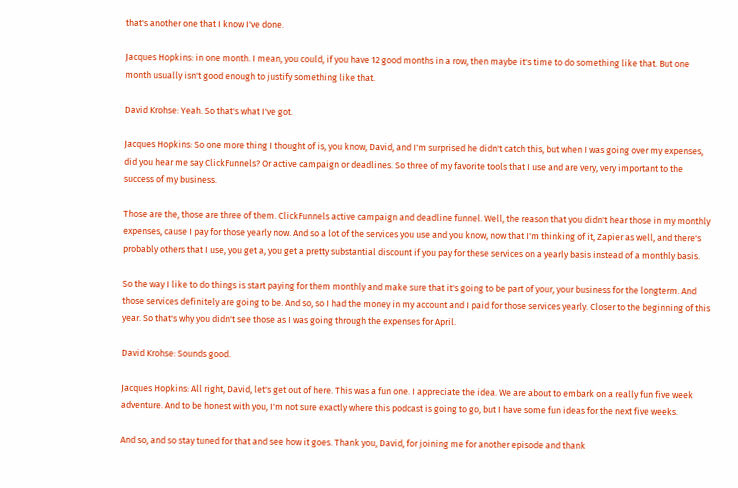that's another one that I know I've done.

Jacques Hopkins: in one month. I mean, you could, if you have 12 good months in a row, then maybe it's time to do something like that. But one month usually isn't good enough to justify something like that.

David Krohse: Yeah. So that's what I've got.

Jacques Hopkins: So one more thing I thought of is, you know, David, and I'm surprised he didn't catch this, but when I was going over my expenses, did you hear me say ClickFunnels? Or active campaign or deadlines. So three of my favorite tools that I use and are very, very important to the success of my business.

Those are the, those are three of them. ClickFunnels active campaign and deadline funnel. Well, the reason that you didn't hear those in my monthly expenses, cause I pay for those yearly now. And so a lot of the services you use and you know, now that I'm thinking of it, Zapier as well, and there's probably others that I use, you get a, you get a pretty substantial discount if you pay for these services on a yearly basis instead of a monthly basis.

So the way I like to do things is start paying for them monthly and make sure that it's going to be part of your, your business for the longterm. And those services definitely are going to be. And so, so I had the money in my account and I paid for those services yearly. Closer to the beginning of this year. So that's why you didn't see those as I was going through the expenses for April.

David Krohse: Sounds good.

Jacques Hopkins: All right, David, let's get out of here. This was a fun one. I appreciate the idea. We are about to embark on a really fun five week adventure. And to be honest with you, I'm not sure exactly where this podcast is going to go, but I have some fun ideas for the next five weeks.

And so, and so stay tuned for that and see how it goes. Thank you, David, for joining me for another episode and thank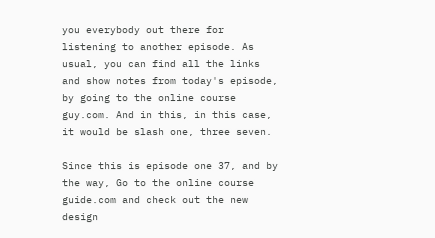you everybody out there for listening to another episode. As usual, you can find all the links and show notes from today's episode, by going to the online course guy.com. And in this, in this case, it would be slash one, three seven.

Since this is episode one 37, and by the way, Go to the online course guide.com and check out the new design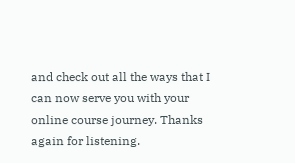and check out all the ways that I can now serve you with your online course journey. Thanks again for listening.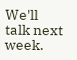We'll talk next week.